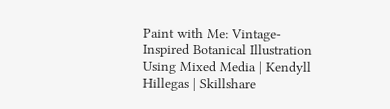Paint with Me: Vintage-Inspired Botanical Illustration Using Mixed Media | Kendyll Hillegas | Skillshare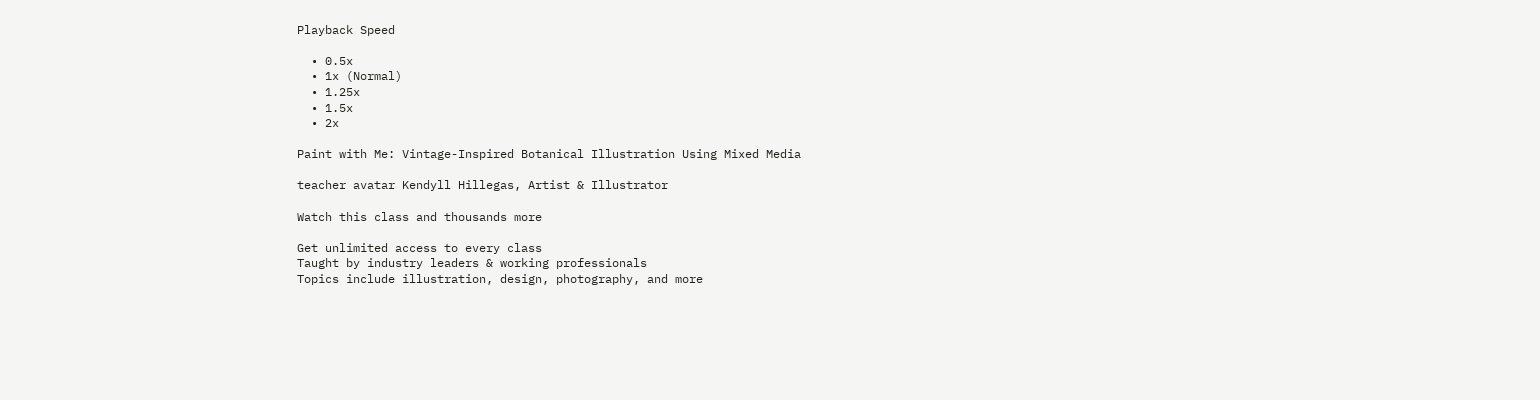Playback Speed

  • 0.5x
  • 1x (Normal)
  • 1.25x
  • 1.5x
  • 2x

Paint with Me: Vintage-Inspired Botanical Illustration Using Mixed Media

teacher avatar Kendyll Hillegas, Artist & Illustrator

Watch this class and thousands more

Get unlimited access to every class
Taught by industry leaders & working professionals
Topics include illustration, design, photography, and more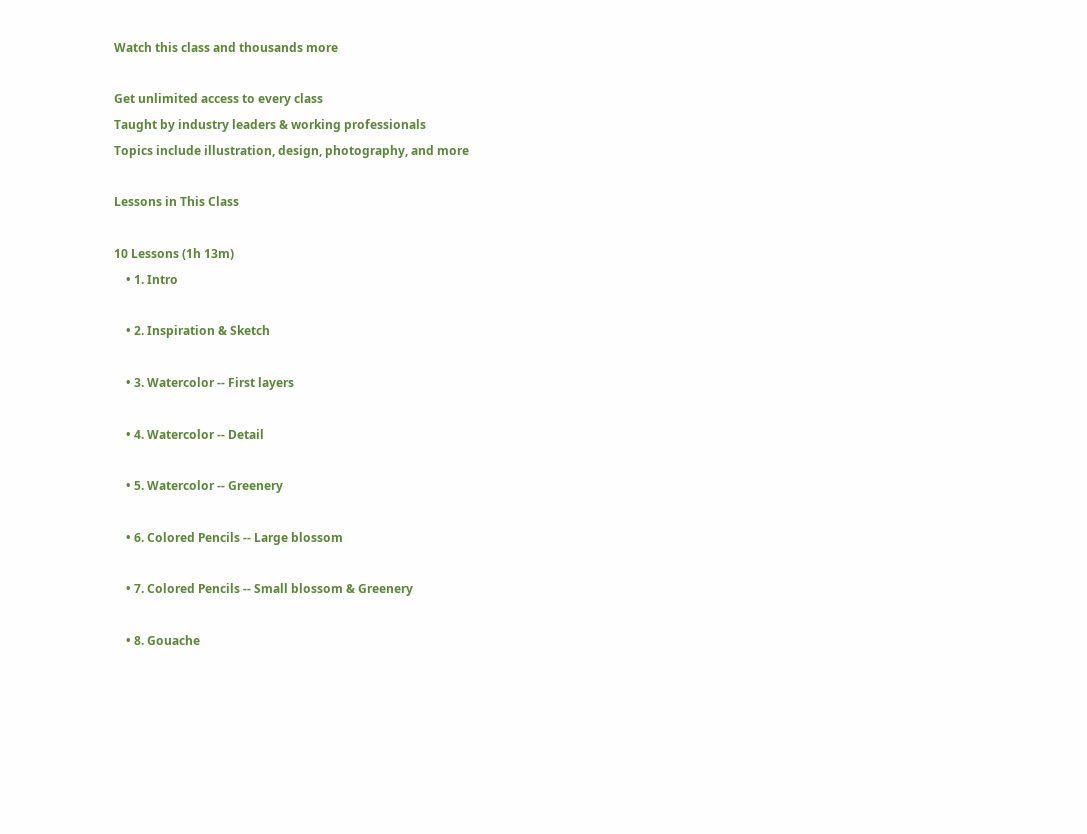Watch this class and thousands more

Get unlimited access to every class
Taught by industry leaders & working professionals
Topics include illustration, design, photography, and more

Lessons in This Class

10 Lessons (1h 13m)
    • 1. Intro

    • 2. Inspiration & Sketch

    • 3. Watercolor -- First layers

    • 4. Watercolor -- Detail

    • 5. Watercolor -- Greenery

    • 6. Colored Pencils -- Large blossom

    • 7. Colored Pencils -- Small blossom & Greenery

    • 8. Gouache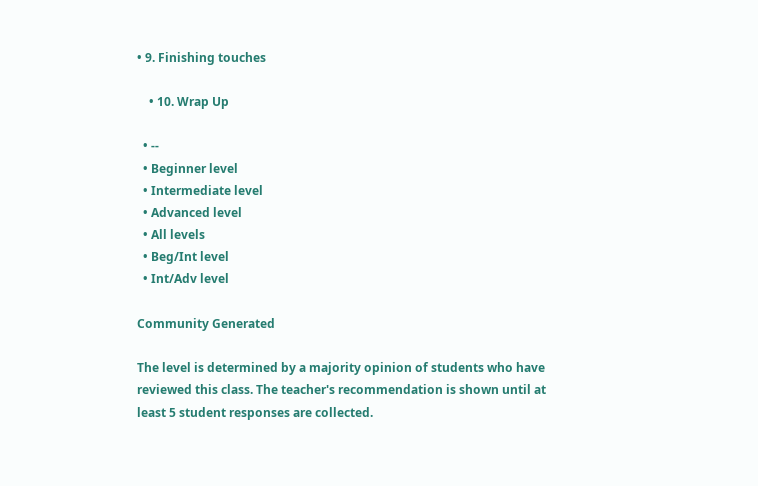• 9. Finishing touches

    • 10. Wrap Up

  • --
  • Beginner level
  • Intermediate level
  • Advanced level
  • All levels
  • Beg/Int level
  • Int/Adv level

Community Generated

The level is determined by a majority opinion of students who have reviewed this class. The teacher's recommendation is shown until at least 5 student responses are collected.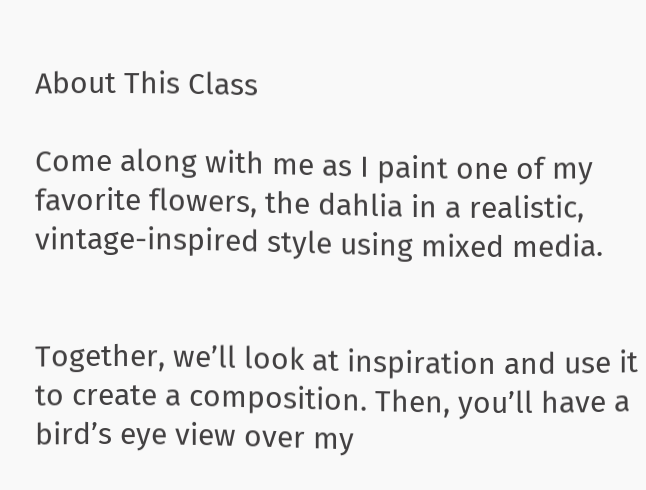About This Class

Come along with me as I paint one of my favorite flowers, the dahlia in a realistic, vintage-inspired style using mixed media.


Together, we’ll look at inspiration and use it to create a composition. Then, you’ll have a bird’s eye view over my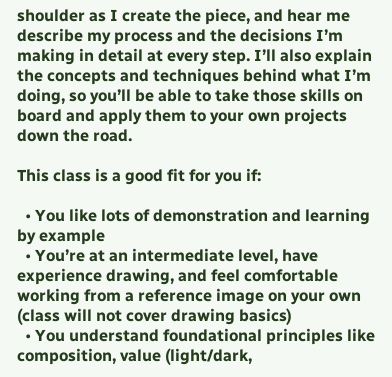shoulder as I create the piece, and hear me describe my process and the decisions I’m making in detail at every step. I’ll also explain the concepts and techniques behind what I’m doing, so you’ll be able to take those skills on board and apply them to your own projects down the road.

This class is a good fit for you if:

  • You like lots of demonstration and learning by example
  • You’re at an intermediate level, have experience drawing, and feel comfortable working from a reference image on your own (class will not cover drawing basics)
  • You understand foundational principles like composition, value (light/dark,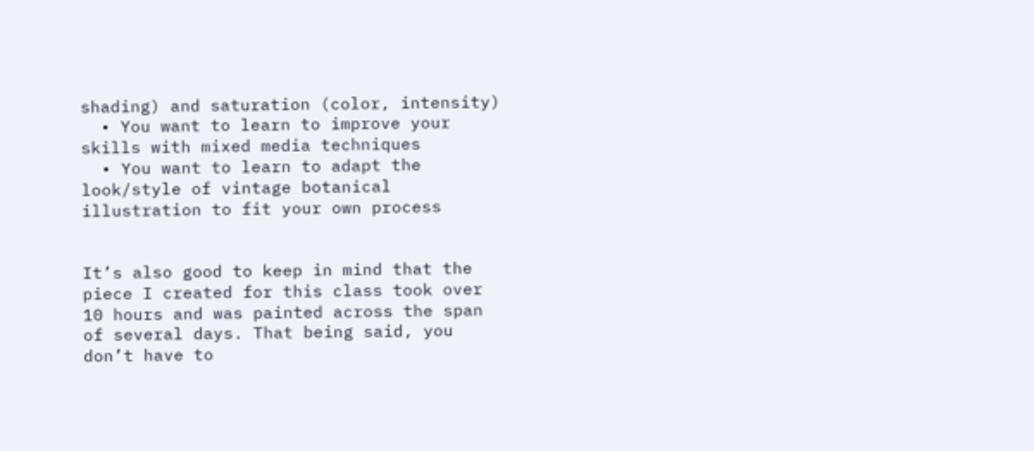shading) and saturation (color, intensity)
  • You want to learn to improve your skills with mixed media techniques
  • You want to learn to adapt the look/style of vintage botanical illustration to fit your own process


It’s also good to keep in mind that the piece I created for this class took over 10 hours and was painted across the span of several days. That being said, you don’t have to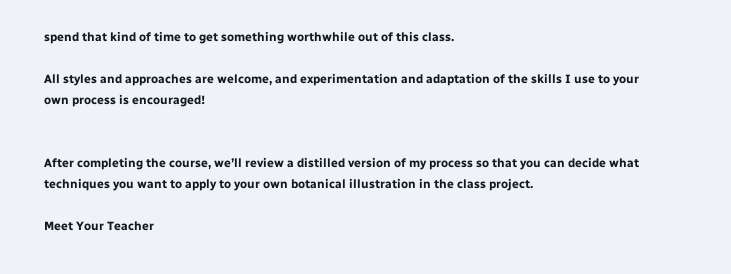spend that kind of time to get something worthwhile out of this class.

All styles and approaches are welcome, and experimentation and adaptation of the skills I use to your own process is encouraged!


After completing the course, we’ll review a distilled version of my process so that you can decide what techniques you want to apply to your own botanical illustration in the class project.

Meet Your Teacher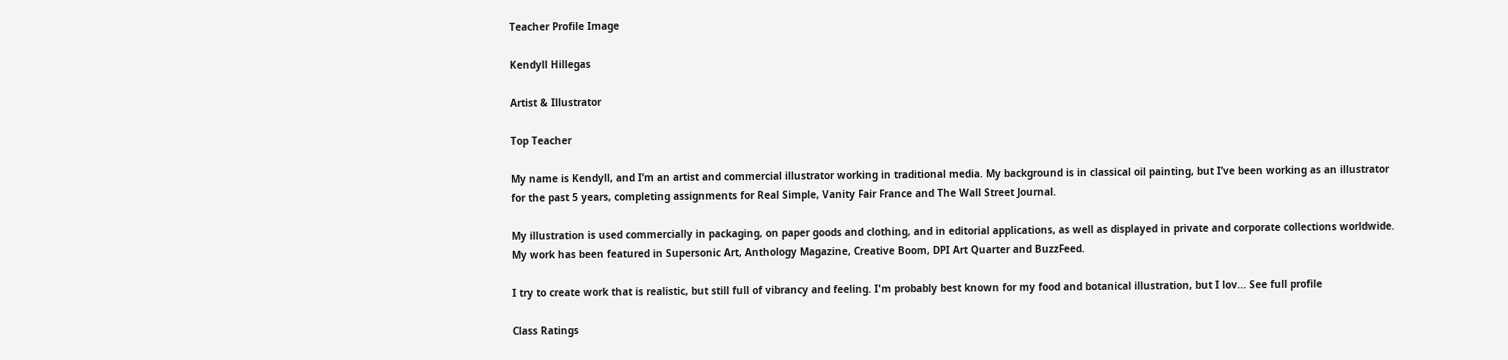Teacher Profile Image

Kendyll Hillegas

Artist & Illustrator

Top Teacher

My name is Kendyll, and I’m an artist and commercial illustrator working in traditional media. My background is in classical oil painting, but I’ve been working as an illustrator for the past 5 years, completing assignments for Real Simple, Vanity Fair France and The Wall Street Journal.

My illustration is used commercially in packaging, on paper goods and clothing, and in editorial applications, as well as displayed in private and corporate collections worldwide. My work has been featured in Supersonic Art, Anthology Magazine, Creative Boom, DPI Art Quarter and BuzzFeed.

I try to create work that is realistic, but still full of vibrancy and feeling. I'm probably best known for my food and botanical illustration, but I lov... See full profile

Class Ratings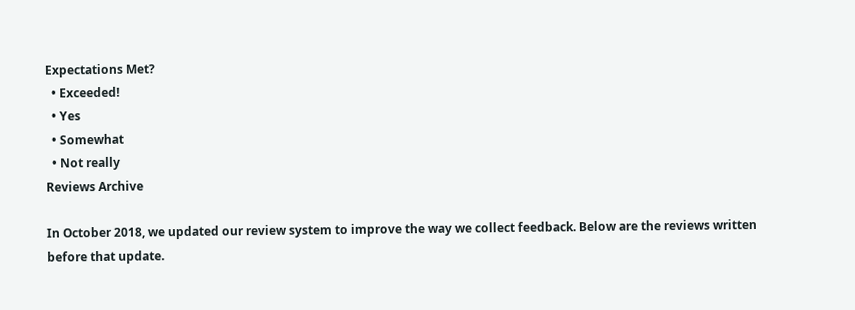Expectations Met?
  • Exceeded!
  • Yes
  • Somewhat
  • Not really
Reviews Archive

In October 2018, we updated our review system to improve the way we collect feedback. Below are the reviews written before that update.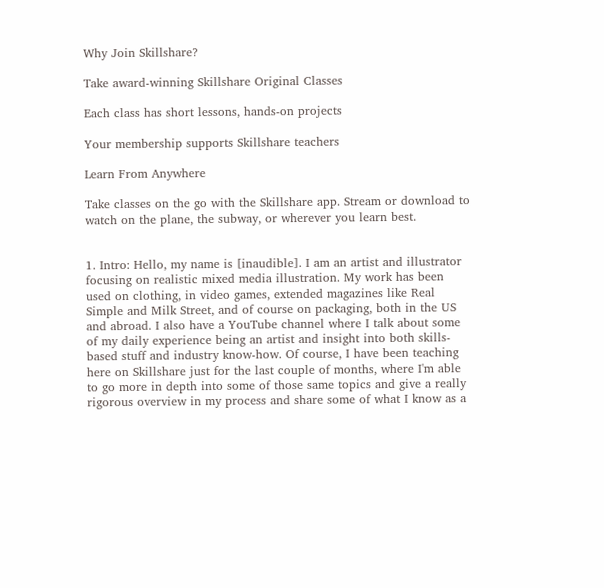Why Join Skillshare?

Take award-winning Skillshare Original Classes

Each class has short lessons, hands-on projects

Your membership supports Skillshare teachers

Learn From Anywhere

Take classes on the go with the Skillshare app. Stream or download to watch on the plane, the subway, or wherever you learn best.


1. Intro: Hello, my name is [inaudible]. I am an artist and illustrator focusing on realistic mixed media illustration. My work has been used on clothing, in video games, extended magazines like Real Simple and Milk Street, and of course on packaging, both in the US and abroad. I also have a YouTube channel where I talk about some of my daily experience being an artist and insight into both skills-based stuff and industry know-how. Of course, I have been teaching here on Skillshare just for the last couple of months, where I'm able to go more in depth into some of those same topics and give a really rigorous overview in my process and share some of what I know as a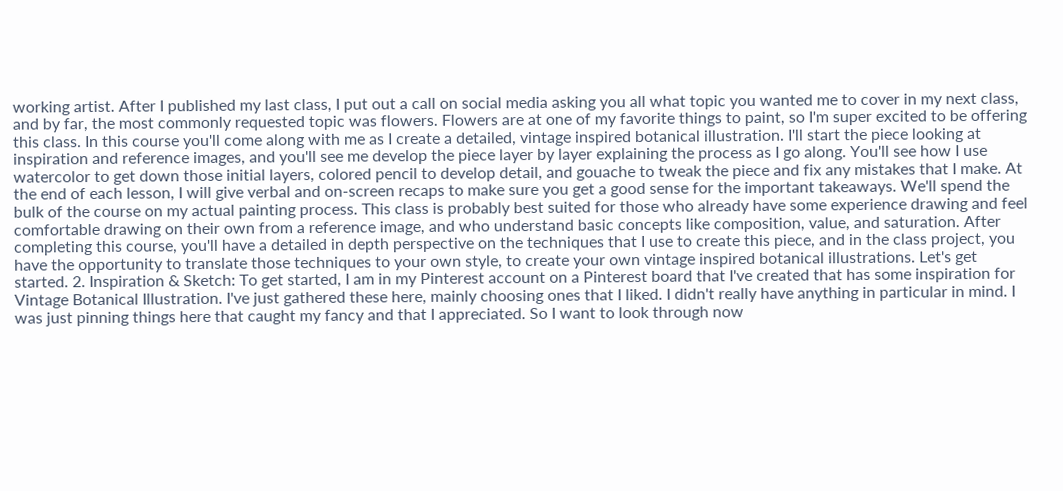working artist. After I published my last class, I put out a call on social media asking you all what topic you wanted me to cover in my next class, and by far, the most commonly requested topic was flowers. Flowers are at one of my favorite things to paint, so I'm super excited to be offering this class. In this course you'll come along with me as I create a detailed, vintage inspired botanical illustration. I'll start the piece looking at inspiration and reference images, and you'll see me develop the piece layer by layer explaining the process as I go along. You'll see how I use watercolor to get down those initial layers, colored pencil to develop detail, and gouache to tweak the piece and fix any mistakes that I make. At the end of each lesson, I will give verbal and on-screen recaps to make sure you get a good sense for the important takeaways. We'll spend the bulk of the course on my actual painting process. This class is probably best suited for those who already have some experience drawing and feel comfortable drawing on their own from a reference image, and who understand basic concepts like composition, value, and saturation. After completing this course, you'll have a detailed in depth perspective on the techniques that I use to create this piece, and in the class project, you have the opportunity to translate those techniques to your own style, to create your own vintage inspired botanical illustrations. Let's get started. 2. Inspiration & Sketch: To get started, I am in my Pinterest account on a Pinterest board that I've created that has some inspiration for Vintage Botanical Illustration. I've just gathered these here, mainly choosing ones that I liked. I didn't really have anything in particular in mind. I was just pinning things here that caught my fancy and that I appreciated. So I want to look through now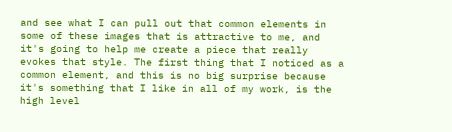and see what I can pull out that common elements in some of these images that is attractive to me, and it's going to help me create a piece that really evokes that style. The first thing that I noticed as a common element, and this is no big surprise because it's something that I like in all of my work, is the high level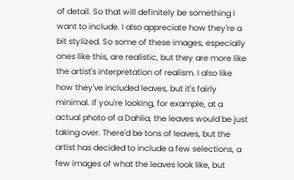of detail. So that will definitely be something I want to include. I also appreciate how they're a bit stylized. So some of these images, especially ones like this, are realistic, but they are more like the artist's interpretation of realism. I also like how they've included leaves, but it's fairly minimal. If you're looking, for example, at a actual photo of a Dahlia, the leaves would be just taking over. There'd be tons of leaves, but the artist has decided to include a few selections, a few images of what the leaves look like, but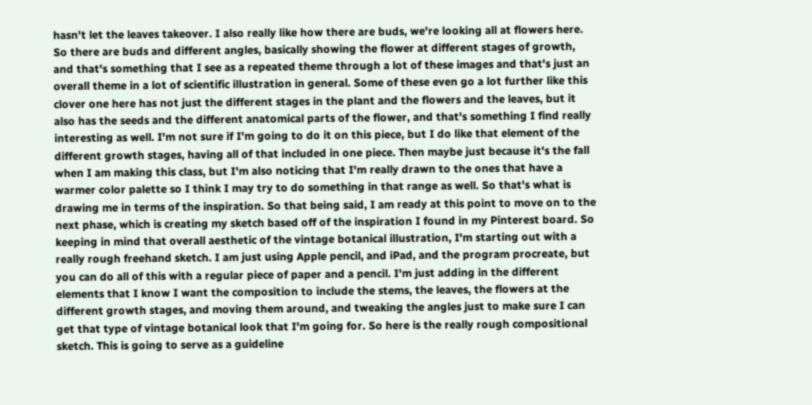hasn't let the leaves takeover. I also really like how there are buds, we're looking all at flowers here. So there are buds and different angles, basically showing the flower at different stages of growth, and that's something that I see as a repeated theme through a lot of these images and that's just an overall theme in a lot of scientific illustration in general. Some of these even go a lot further like this clover one here has not just the different stages in the plant and the flowers and the leaves, but it also has the seeds and the different anatomical parts of the flower, and that's something I find really interesting as well. I'm not sure if I'm going to do it on this piece, but I do like that element of the different growth stages, having all of that included in one piece. Then maybe just because it's the fall when I am making this class, but I'm also noticing that I'm really drawn to the ones that have a warmer color palette so I think I may try to do something in that range as well. So that's what is drawing me in terms of the inspiration. So that being said, I am ready at this point to move on to the next phase, which is creating my sketch based off of the inspiration I found in my Pinterest board. So keeping in mind that overall aesthetic of the vintage botanical illustration, I'm starting out with a really rough freehand sketch. I am just using Apple pencil, and iPad, and the program procreate, but you can do all of this with a regular piece of paper and a pencil. I'm just adding in the different elements that I know I want the composition to include the stems, the leaves, the flowers at the different growth stages, and moving them around, and tweaking the angles just to make sure I can get that type of vintage botanical look that I'm going for. So here is the really rough compositional sketch. This is going to serve as a guideline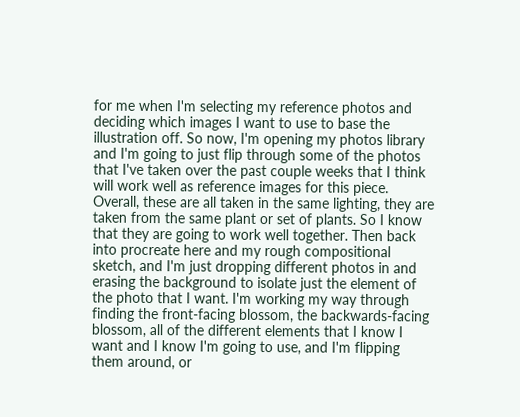for me when I'm selecting my reference photos and deciding which images I want to use to base the illustration off. So now, I'm opening my photos library and I'm going to just flip through some of the photos that I've taken over the past couple weeks that I think will work well as reference images for this piece. Overall, these are all taken in the same lighting, they are taken from the same plant or set of plants. So I know that they are going to work well together. Then back into procreate here and my rough compositional sketch, and I'm just dropping different photos in and erasing the background to isolate just the element of the photo that I want. I'm working my way through finding the front-facing blossom, the backwards-facing blossom, all of the different elements that I know I want and I know I'm going to use, and I'm flipping them around, or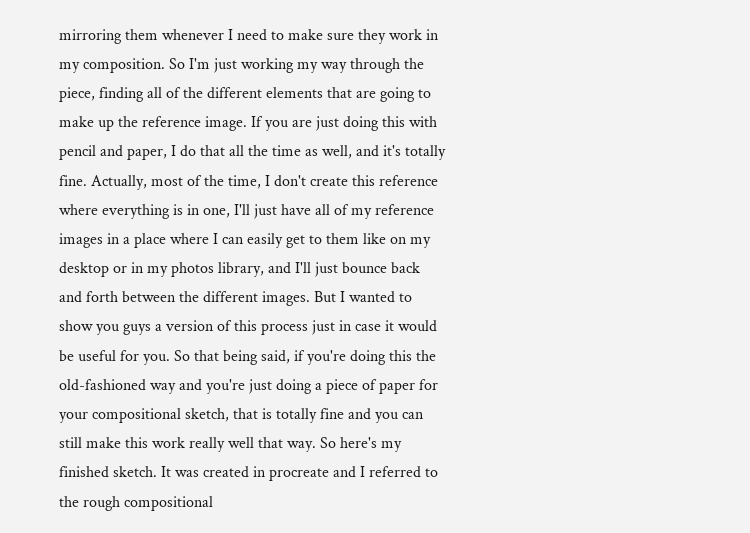mirroring them whenever I need to make sure they work in my composition. So I'm just working my way through the piece, finding all of the different elements that are going to make up the reference image. If you are just doing this with pencil and paper, I do that all the time as well, and it's totally fine. Actually, most of the time, I don't create this reference where everything is in one, I'll just have all of my reference images in a place where I can easily get to them like on my desktop or in my photos library, and I'll just bounce back and forth between the different images. But I wanted to show you guys a version of this process just in case it would be useful for you. So that being said, if you're doing this the old-fashioned way and you're just doing a piece of paper for your compositional sketch, that is totally fine and you can still make this work really well that way. So here's my finished sketch. It was created in procreate and I referred to the rough compositional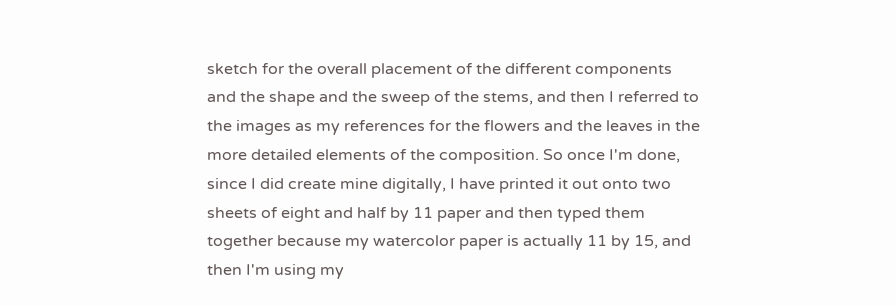sketch for the overall placement of the different components and the shape and the sweep of the stems, and then I referred to the images as my references for the flowers and the leaves in the more detailed elements of the composition. So once I'm done, since I did create mine digitally, I have printed it out onto two sheets of eight and half by 11 paper and then typed them together because my watercolor paper is actually 11 by 15, and then I'm using my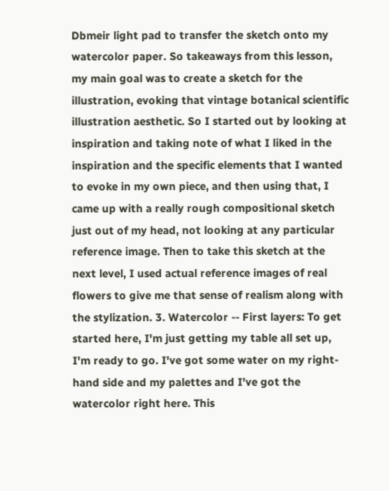Dbmeir light pad to transfer the sketch onto my watercolor paper. So takeaways from this lesson, my main goal was to create a sketch for the illustration, evoking that vintage botanical scientific illustration aesthetic. So I started out by looking at inspiration and taking note of what I liked in the inspiration and the specific elements that I wanted to evoke in my own piece, and then using that, I came up with a really rough compositional sketch just out of my head, not looking at any particular reference image. Then to take this sketch at the next level, I used actual reference images of real flowers to give me that sense of realism along with the stylization. 3. Watercolor -- First layers: To get started here, I'm just getting my table all set up, I'm ready to go. I've got some water on my right-hand side and my palettes and I've got the watercolor right here. This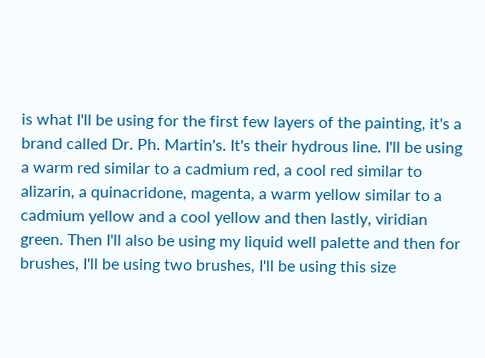is what I'll be using for the first few layers of the painting, it's a brand called Dr. Ph. Martin's. It's their hydrous line. I'll be using a warm red similar to a cadmium red, a cool red similar to alizarin, a quinacridone, magenta, a warm yellow similar to a cadmium yellow and a cool yellow and then lastly, viridian green. Then I'll also be using my liquid well palette and then for brushes, I'll be using two brushes, I'll be using this size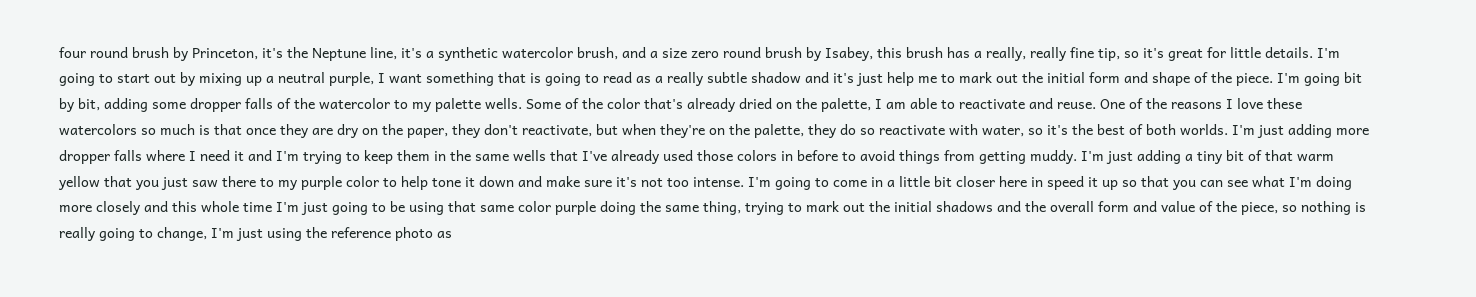four round brush by Princeton, it's the Neptune line, it's a synthetic watercolor brush, and a size zero round brush by Isabey, this brush has a really, really fine tip, so it's great for little details. I'm going to start out by mixing up a neutral purple, I want something that is going to read as a really subtle shadow and it's just help me to mark out the initial form and shape of the piece. I'm going bit by bit, adding some dropper falls of the watercolor to my palette wells. Some of the color that's already dried on the palette, I am able to reactivate and reuse. One of the reasons I love these watercolors so much is that once they are dry on the paper, they don't reactivate, but when they're on the palette, they do so reactivate with water, so it's the best of both worlds. I'm just adding more dropper falls where I need it and I'm trying to keep them in the same wells that I've already used those colors in before to avoid things from getting muddy. I'm just adding a tiny bit of that warm yellow that you just saw there to my purple color to help tone it down and make sure it's not too intense. I'm going to come in a little bit closer here in speed it up so that you can see what I'm doing more closely and this whole time I'm just going to be using that same color purple doing the same thing, trying to mark out the initial shadows and the overall form and value of the piece, so nothing is really going to change, I'm just using the reference photo as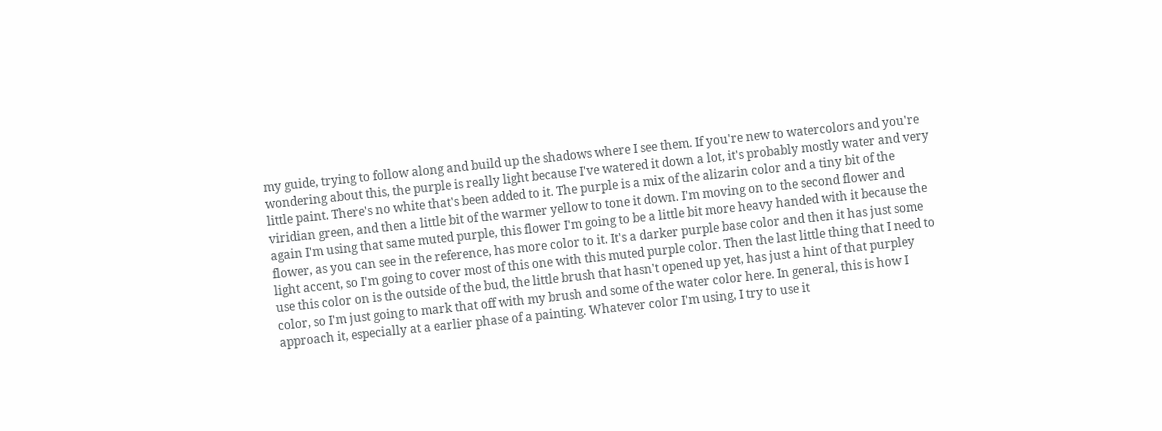my guide, trying to follow along and build up the shadows where I see them. If you're new to watercolors and you're wondering about this, the purple is really light because I've watered it down a lot, it's probably mostly water and very little paint. There's no white that's been added to it. The purple is a mix of the alizarin color and a tiny bit of the viridian green, and then a little bit of the warmer yellow to tone it down. I'm moving on to the second flower and again I'm using that same muted purple, this flower I'm going to be a little bit more heavy handed with it because the flower, as you can see in the reference, has more color to it. It's a darker purple base color and then it has just some light accent, so I'm going to cover most of this one with this muted purple color. Then the last little thing that I need to use this color on is the outside of the bud, the little brush that hasn't opened up yet, has just a hint of that purpley color, so I'm just going to mark that off with my brush and some of the water color here. In general, this is how I approach it, especially at a earlier phase of a painting. Whatever color I'm using, I try to use it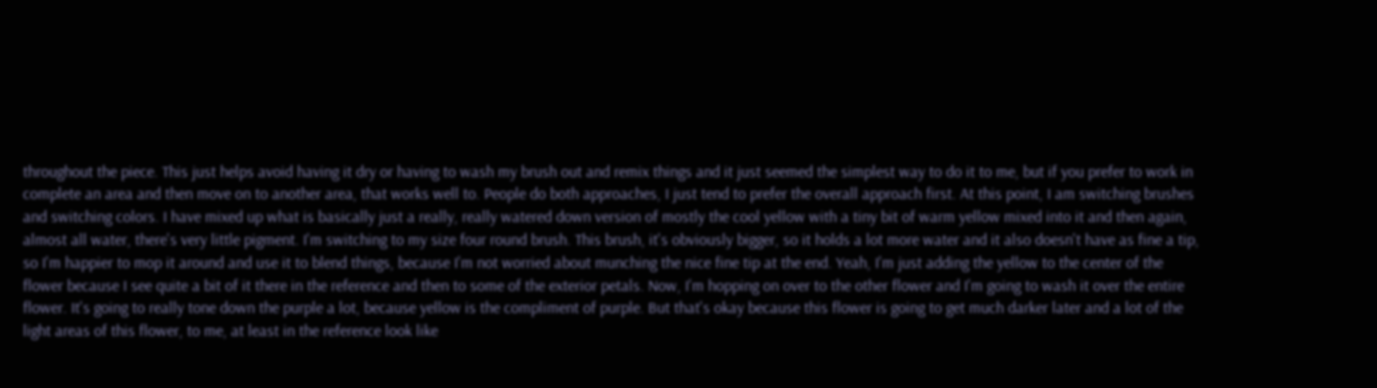throughout the piece. This just helps avoid having it dry or having to wash my brush out and remix things and it just seemed the simplest way to do it to me, but if you prefer to work in complete an area and then move on to another area, that works well to. People do both approaches, I just tend to prefer the overall approach first. At this point, I am switching brushes and switching colors. I have mixed up what is basically just a really, really watered down version of mostly the cool yellow with a tiny bit of warm yellow mixed into it and then again, almost all water, there's very little pigment. I'm switching to my size four round brush. This brush, it's obviously bigger, so it holds a lot more water and it also doesn't have as fine a tip, so I'm happier to mop it around and use it to blend things, because I'm not worried about munching the nice fine tip at the end. Yeah, I'm just adding the yellow to the center of the flower because I see quite a bit of it there in the reference and then to some of the exterior petals. Now, I'm hopping on over to the other flower and I'm going to wash it over the entire flower. It's going to really tone down the purple a lot, because yellow is the compliment of purple. But that's okay because this flower is going to get much darker later and a lot of the light areas of this flower, to me, at least in the reference look like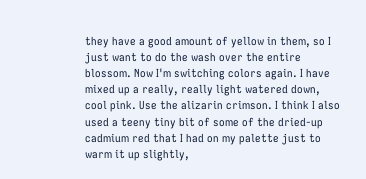they have a good amount of yellow in them, so I just want to do the wash over the entire blossom. Now I'm switching colors again. I have mixed up a really, really light watered down, cool pink. Use the alizarin crimson. I think I also used a teeny tiny bit of some of the dried-up cadmium red that I had on my palette just to warm it up slightly,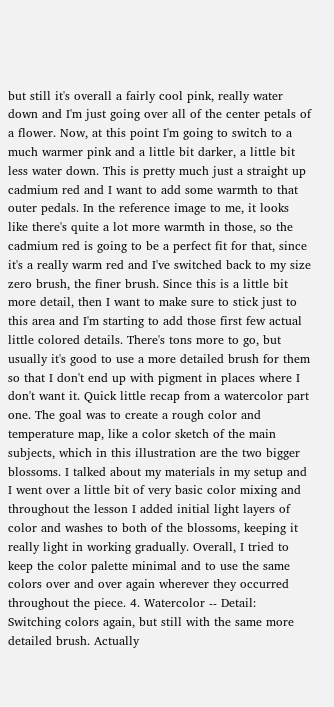but still it's overall a fairly cool pink, really water down and I'm just going over all of the center petals of a flower. Now, at this point I'm going to switch to a much warmer pink and a little bit darker, a little bit less water down. This is pretty much just a straight up cadmium red and I want to add some warmth to that outer pedals. In the reference image to me, it looks like there's quite a lot more warmth in those, so the cadmium red is going to be a perfect fit for that, since it's a really warm red and I've switched back to my size zero brush, the finer brush. Since this is a little bit more detail, then I want to make sure to stick just to this area and I'm starting to add those first few actual little colored details. There's tons more to go, but usually it's good to use a more detailed brush for them so that I don't end up with pigment in places where I don't want it. Quick little recap from a watercolor part one. The goal was to create a rough color and temperature map, like a color sketch of the main subjects, which in this illustration are the two bigger blossoms. I talked about my materials in my setup and I went over a little bit of very basic color mixing and throughout the lesson I added initial light layers of color and washes to both of the blossoms, keeping it really light in working gradually. Overall, I tried to keep the color palette minimal and to use the same colors over and over again wherever they occurred throughout the piece. 4. Watercolor -- Detail: Switching colors again, but still with the same more detailed brush. Actually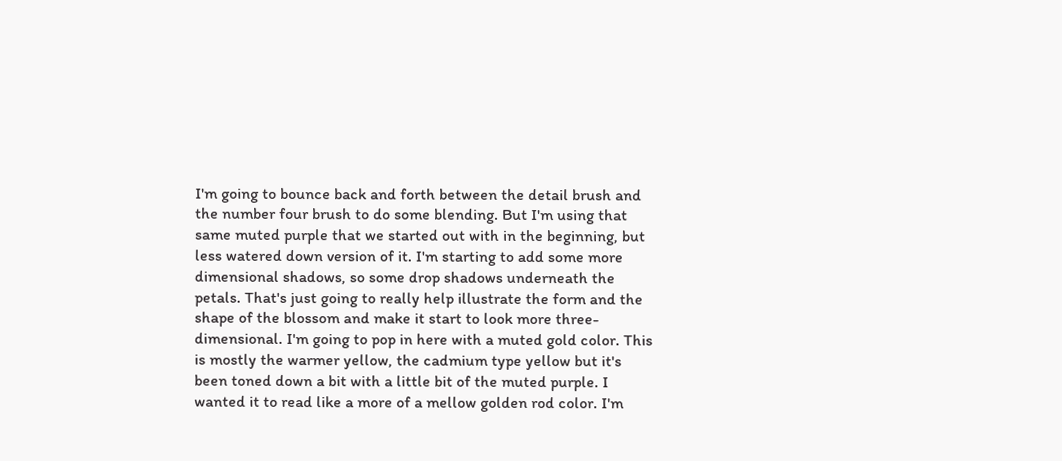I'm going to bounce back and forth between the detail brush and the number four brush to do some blending. But I'm using that same muted purple that we started out with in the beginning, but less watered down version of it. I'm starting to add some more dimensional shadows, so some drop shadows underneath the petals. That's just going to really help illustrate the form and the shape of the blossom and make it start to look more three-dimensional. I'm going to pop in here with a muted gold color. This is mostly the warmer yellow, the cadmium type yellow but it's been toned down a bit with a little bit of the muted purple. I wanted it to read like a more of a mellow golden rod color. I'm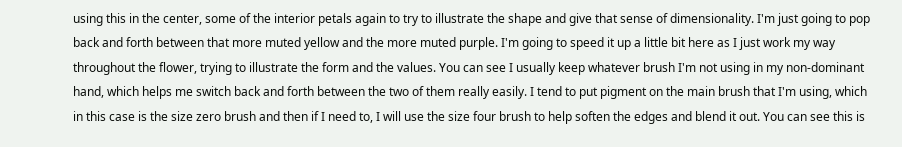using this in the center, some of the interior petals again to try to illustrate the shape and give that sense of dimensionality. I'm just going to pop back and forth between that more muted yellow and the more muted purple. I'm going to speed it up a little bit here as I just work my way throughout the flower, trying to illustrate the form and the values. You can see I usually keep whatever brush I'm not using in my non-dominant hand, which helps me switch back and forth between the two of them really easily. I tend to put pigment on the main brush that I'm using, which in this case is the size zero brush and then if I need to, I will use the size four brush to help soften the edges and blend it out. You can see this is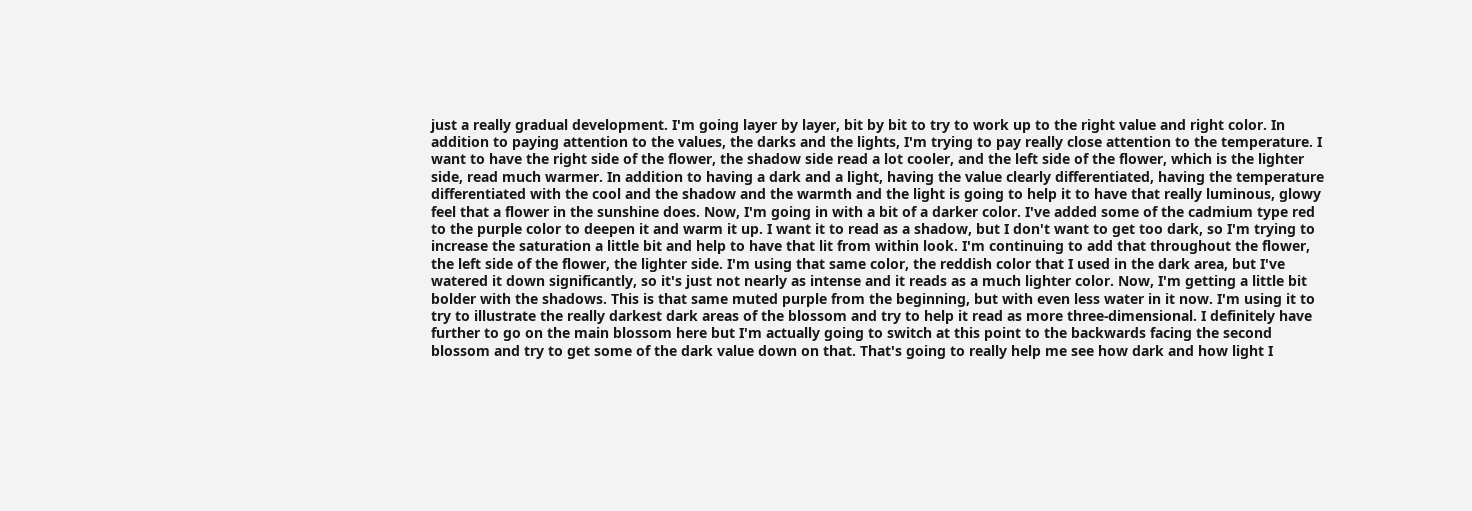just a really gradual development. I'm going layer by layer, bit by bit to try to work up to the right value and right color. In addition to paying attention to the values, the darks and the lights, I'm trying to pay really close attention to the temperature. I want to have the right side of the flower, the shadow side read a lot cooler, and the left side of the flower, which is the lighter side, read much warmer. In addition to having a dark and a light, having the value clearly differentiated, having the temperature differentiated with the cool and the shadow and the warmth and the light is going to help it to have that really luminous, glowy feel that a flower in the sunshine does. Now, I'm going in with a bit of a darker color. I've added some of the cadmium type red to the purple color to deepen it and warm it up. I want it to read as a shadow, but I don't want to get too dark, so I'm trying to increase the saturation a little bit and help to have that lit from within look. I'm continuing to add that throughout the flower, the left side of the flower, the lighter side. I'm using that same color, the reddish color that I used in the dark area, but I've watered it down significantly, so it's just not nearly as intense and it reads as a much lighter color. Now, I'm getting a little bit bolder with the shadows. This is that same muted purple from the beginning, but with even less water in it now. I'm using it to try to illustrate the really darkest dark areas of the blossom and try to help it read as more three-dimensional. I definitely have further to go on the main blossom here but I'm actually going to switch at this point to the backwards facing the second blossom and try to get some of the dark value down on that. That's going to really help me see how dark and how light I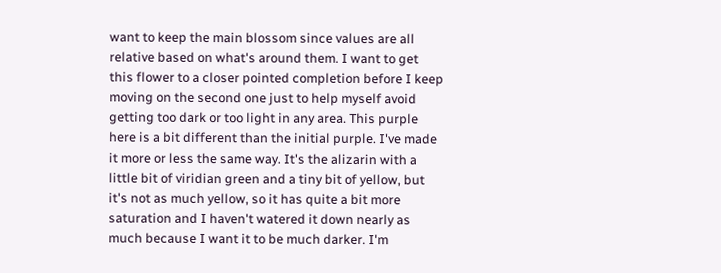want to keep the main blossom since values are all relative based on what's around them. I want to get this flower to a closer pointed completion before I keep moving on the second one just to help myself avoid getting too dark or too light in any area. This purple here is a bit different than the initial purple. I've made it more or less the same way. It's the alizarin with a little bit of viridian green and a tiny bit of yellow, but it's not as much yellow, so it has quite a bit more saturation and I haven't watered it down nearly as much because I want it to be much darker. I'm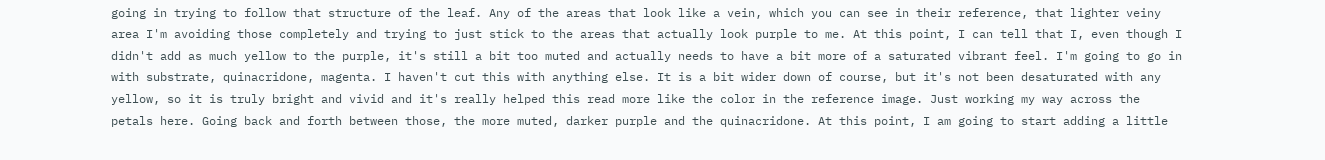going in trying to follow that structure of the leaf. Any of the areas that look like a vein, which you can see in their reference, that lighter veiny area I'm avoiding those completely and trying to just stick to the areas that actually look purple to me. At this point, I can tell that I, even though I didn't add as much yellow to the purple, it's still a bit too muted and actually needs to have a bit more of a saturated vibrant feel. I'm going to go in with substrate, quinacridone, magenta. I haven't cut this with anything else. It is a bit wider down of course, but it's not been desaturated with any yellow, so it is truly bright and vivid and it's really helped this read more like the color in the reference image. Just working my way across the petals here. Going back and forth between those, the more muted, darker purple and the quinacridone. At this point, I am going to start adding a little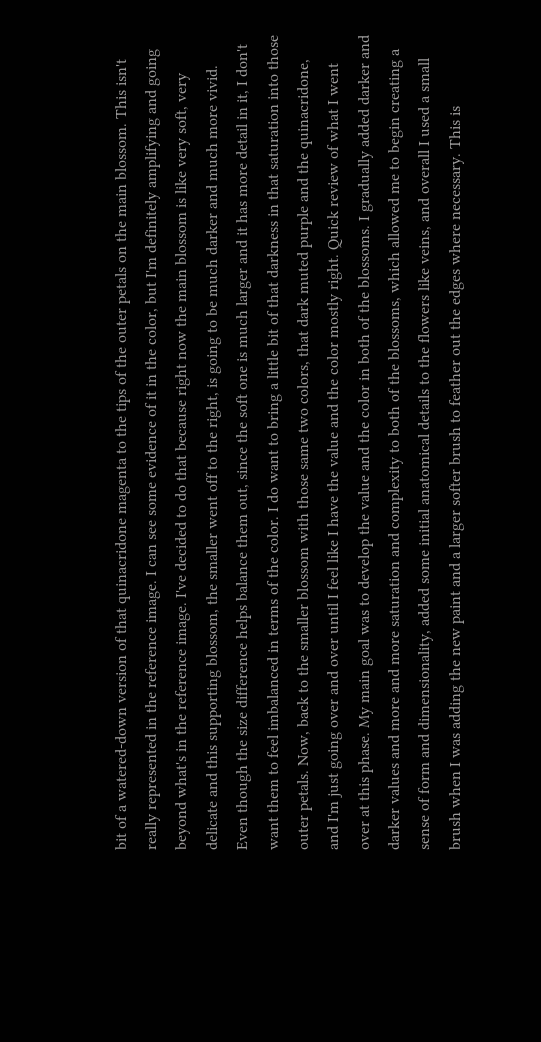bit of a watered-down version of that quinacridone magenta to the tips of the outer petals on the main blossom. This isn't really represented in the reference image. I can see some evidence of it in the color, but I'm definitely amplifying and going beyond what's in the reference image. I've decided to do that because right now the main blossom is like very soft, very delicate and this supporting blossom, the smaller went off to the right, is going to be much darker and much more vivid. Even though the size difference helps balance them out, since the soft one is much larger and it has more detail in it, I don't want them to feel imbalanced in terms of the color. I do want to bring a little bit of that darkness in that saturation into those outer petals. Now, back to the smaller blossom with those same two colors, that dark muted purple and the quinacridone, and I'm just going over and over until I feel like I have the value and the color mostly right. Quick review of what I went over at this phase. My main goal was to develop the value and the color in both of the blossoms. I gradually added darker and darker values and more and more saturation and complexity to both of the blossoms, which allowed me to begin creating a sense of form and dimensionality, added some initial anatomical details to the flowers like veins, and overall I used a small brush when I was adding the new paint and a larger softer brush to feather out the edges where necessary. This is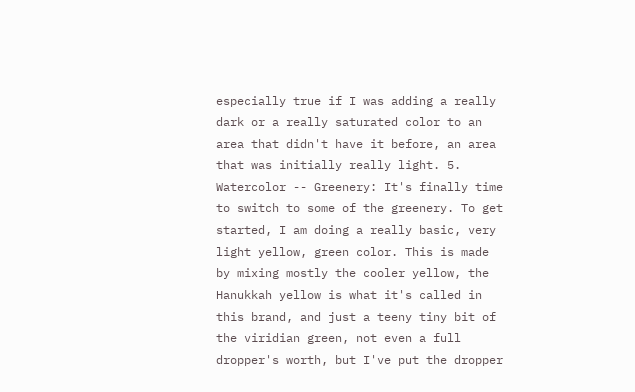especially true if I was adding a really dark or a really saturated color to an area that didn't have it before, an area that was initially really light. 5. Watercolor -- Greenery: It's finally time to switch to some of the greenery. To get started, I am doing a really basic, very light yellow, green color. This is made by mixing mostly the cooler yellow, the Hanukkah yellow is what it's called in this brand, and just a teeny tiny bit of the viridian green, not even a full dropper's worth, but I've put the dropper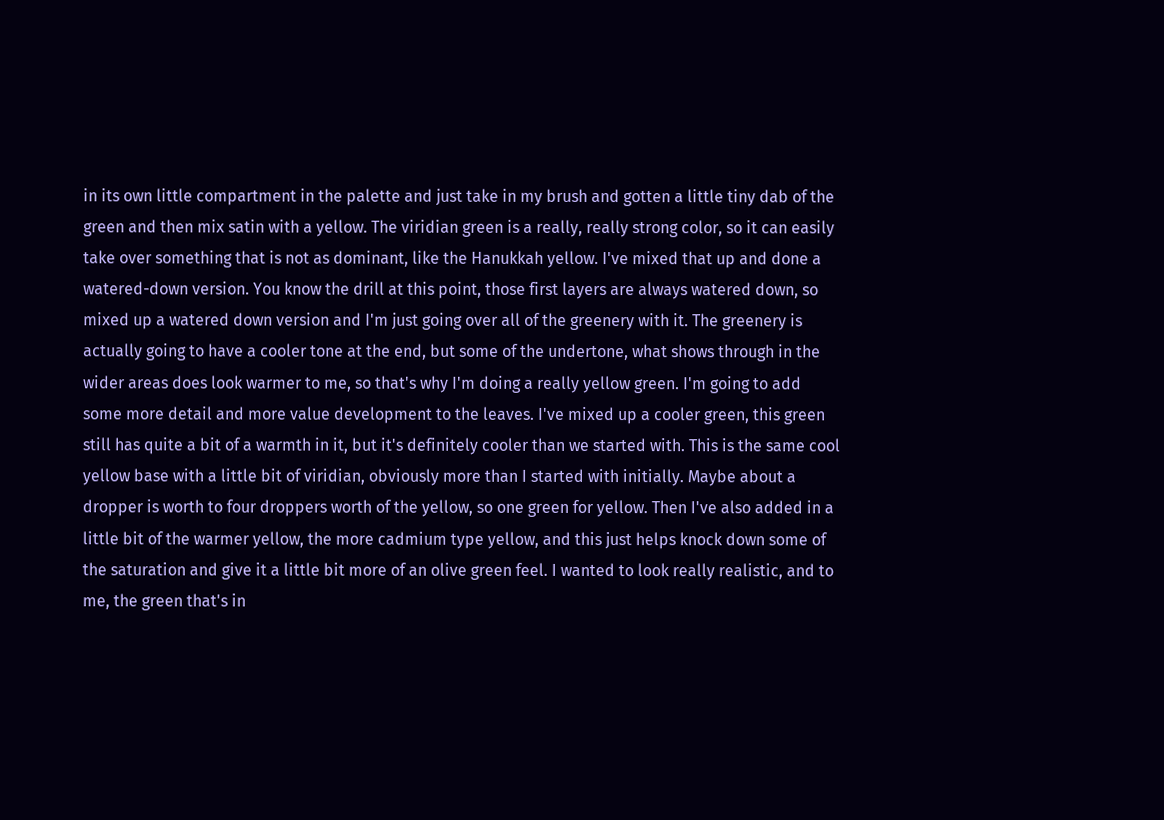in its own little compartment in the palette and just take in my brush and gotten a little tiny dab of the green and then mix satin with a yellow. The viridian green is a really, really strong color, so it can easily take over something that is not as dominant, like the Hanukkah yellow. I've mixed that up and done a watered-down version. You know the drill at this point, those first layers are always watered down, so mixed up a watered down version and I'm just going over all of the greenery with it. The greenery is actually going to have a cooler tone at the end, but some of the undertone, what shows through in the wider areas does look warmer to me, so that's why I'm doing a really yellow green. I'm going to add some more detail and more value development to the leaves. I've mixed up a cooler green, this green still has quite a bit of a warmth in it, but it's definitely cooler than we started with. This is the same cool yellow base with a little bit of viridian, obviously more than I started with initially. Maybe about a dropper is worth to four droppers worth of the yellow, so one green for yellow. Then I've also added in a little bit of the warmer yellow, the more cadmium type yellow, and this just helps knock down some of the saturation and give it a little bit more of an olive green feel. I wanted to look really realistic, and to me, the green that's in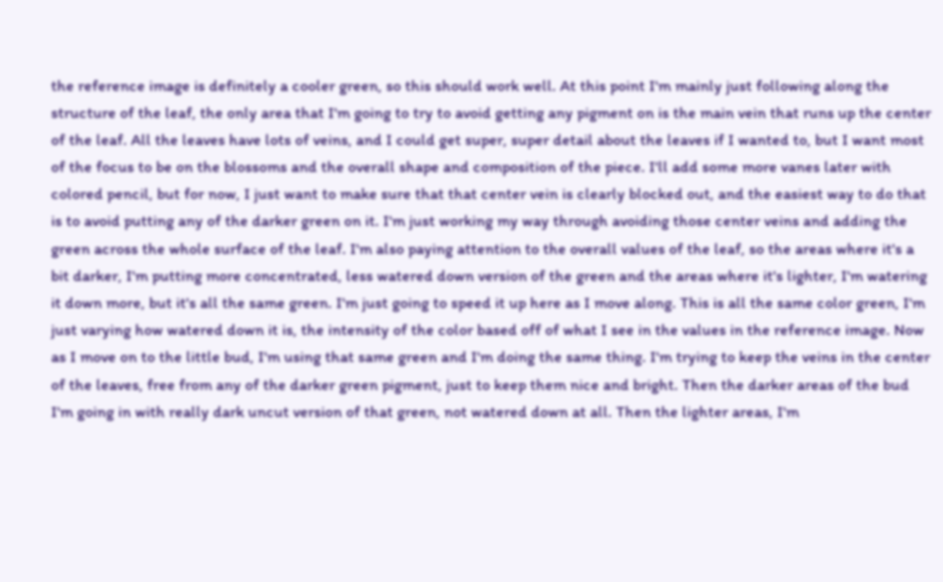the reference image is definitely a cooler green, so this should work well. At this point I'm mainly just following along the structure of the leaf, the only area that I'm going to try to avoid getting any pigment on is the main vein that runs up the center of the leaf. All the leaves have lots of veins, and I could get super, super detail about the leaves if I wanted to, but I want most of the focus to be on the blossoms and the overall shape and composition of the piece. I'll add some more vanes later with colored pencil, but for now, I just want to make sure that that center vein is clearly blocked out, and the easiest way to do that is to avoid putting any of the darker green on it. I'm just working my way through avoiding those center veins and adding the green across the whole surface of the leaf. I'm also paying attention to the overall values of the leaf, so the areas where it's a bit darker, I'm putting more concentrated, less watered down version of the green and the areas where it's lighter, I'm watering it down more, but it's all the same green. I'm just going to speed it up here as I move along. This is all the same color green, I'm just varying how watered down it is, the intensity of the color based off of what I see in the values in the reference image. Now as I move on to the little bud, I'm using that same green and I'm doing the same thing. I'm trying to keep the veins in the center of the leaves, free from any of the darker green pigment, just to keep them nice and bright. Then the darker areas of the bud I'm going in with really dark uncut version of that green, not watered down at all. Then the lighter areas, I'm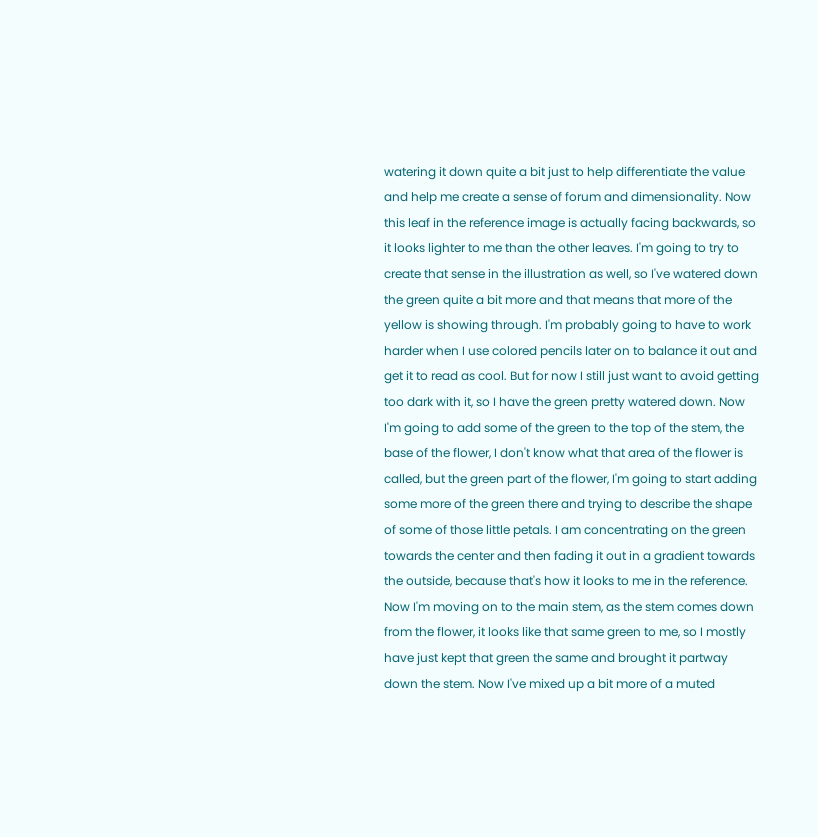watering it down quite a bit just to help differentiate the value and help me create a sense of forum and dimensionality. Now this leaf in the reference image is actually facing backwards, so it looks lighter to me than the other leaves. I'm going to try to create that sense in the illustration as well, so I've watered down the green quite a bit more and that means that more of the yellow is showing through. I'm probably going to have to work harder when I use colored pencils later on to balance it out and get it to read as cool. But for now I still just want to avoid getting too dark with it, so I have the green pretty watered down. Now I'm going to add some of the green to the top of the stem, the base of the flower, I don't know what that area of the flower is called, but the green part of the flower, I'm going to start adding some more of the green there and trying to describe the shape of some of those little petals. I am concentrating on the green towards the center and then fading it out in a gradient towards the outside, because that's how it looks to me in the reference. Now I'm moving on to the main stem, as the stem comes down from the flower, it looks like that same green to me, so I mostly have just kept that green the same and brought it partway down the stem. Now I've mixed up a bit more of a muted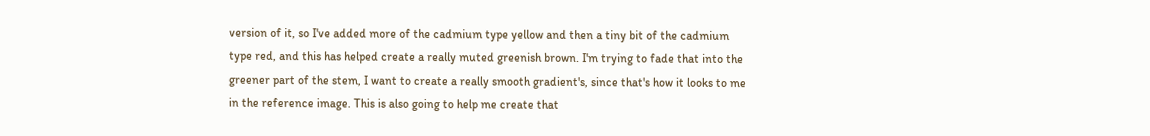version of it, so I've added more of the cadmium type yellow and then a tiny bit of the cadmium type red, and this has helped create a really muted greenish brown. I'm trying to fade that into the greener part of the stem, I want to create a really smooth gradient's, since that's how it looks to me in the reference image. This is also going to help me create that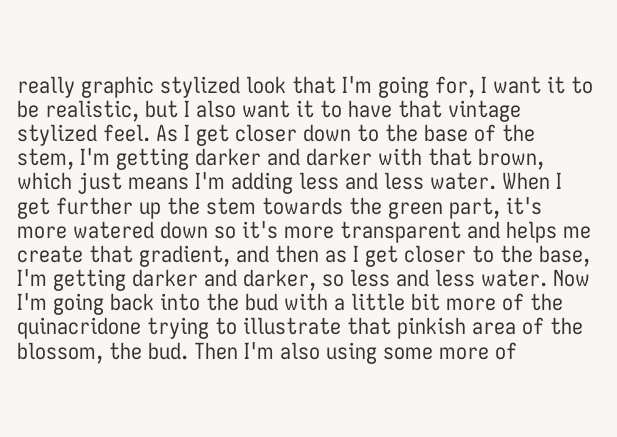really graphic stylized look that I'm going for, I want it to be realistic, but I also want it to have that vintage stylized feel. As I get closer down to the base of the stem, I'm getting darker and darker with that brown, which just means I'm adding less and less water. When I get further up the stem towards the green part, it's more watered down so it's more transparent and helps me create that gradient, and then as I get closer to the base, I'm getting darker and darker, so less and less water. Now I'm going back into the bud with a little bit more of the quinacridone trying to illustrate that pinkish area of the blossom, the bud. Then I'm also using some more of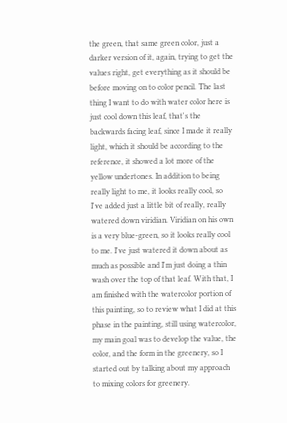the green, that same green color, just a darker version of it, again, trying to get the values right, get everything as it should be before moving on to color pencil. The last thing I want to do with water color here is just cool down this leaf, that's the backwards facing leaf, since I made it really light, which it should be according to the reference, it showed a lot more of the yellow undertones. In addition to being really light to me, it looks really cool, so I've added just a little bit of really, really watered down viridian. Viridian on his own is a very blue-green, so it looks really cool to me. I've just watered it down about as much as possible and I'm just doing a thin wash over the top of that leaf. With that, I am finished with the watercolor portion of this painting, so to review what I did at this phase in the painting, still using watercolor, my main goal was to develop the value, the color, and the form in the greenery, so I started out by talking about my approach to mixing colors for greenery.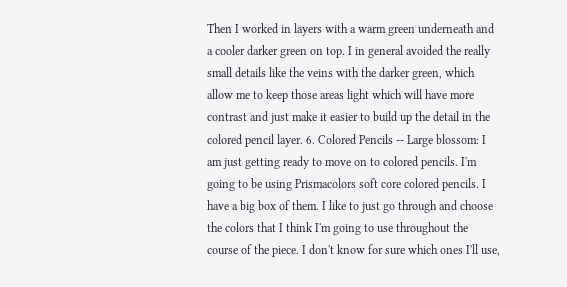Then I worked in layers with a warm green underneath and a cooler darker green on top. I in general avoided the really small details like the veins with the darker green, which allow me to keep those areas light which will have more contrast and just make it easier to build up the detail in the colored pencil layer. 6. Colored Pencils -- Large blossom: I am just getting ready to move on to colored pencils. I'm going to be using Prismacolors soft core colored pencils. I have a big box of them. I like to just go through and choose the colors that I think I'm going to use throughout the course of the piece. I don't know for sure which ones I'll use,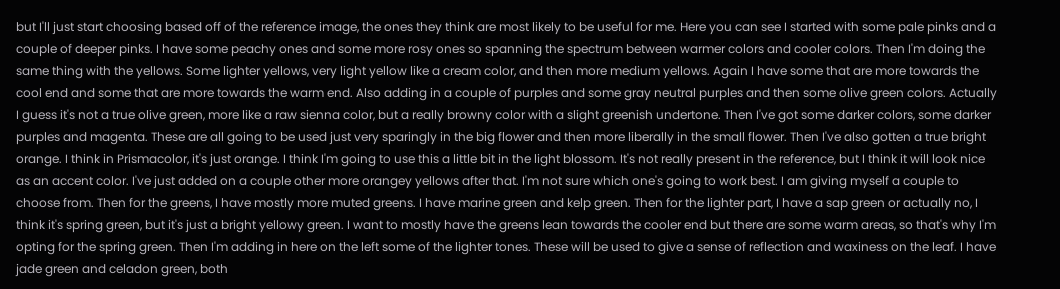but I'll just start choosing based off of the reference image, the ones they think are most likely to be useful for me. Here you can see I started with some pale pinks and a couple of deeper pinks. I have some peachy ones and some more rosy ones so spanning the spectrum between warmer colors and cooler colors. Then I'm doing the same thing with the yellows. Some lighter yellows, very light yellow like a cream color, and then more medium yellows. Again I have some that are more towards the cool end and some that are more towards the warm end. Also adding in a couple of purples and some gray neutral purples and then some olive green colors. Actually I guess it's not a true olive green, more like a raw sienna color, but a really browny color with a slight greenish undertone. Then I've got some darker colors, some darker purples and magenta. These are all going to be used just very sparingly in the big flower and then more liberally in the small flower. Then I've also gotten a true bright orange. I think in Prismacolor, it's just orange. I think I'm going to use this a little bit in the light blossom. It's not really present in the reference, but I think it will look nice as an accent color. I've just added on a couple other more orangey yellows after that. I'm not sure which one's going to work best. I am giving myself a couple to choose from. Then for the greens, I have mostly more muted greens. I have marine green and kelp green. Then for the lighter part, I have a sap green or actually no, I think it's spring green, but it's just a bright yellowy green. I want to mostly have the greens lean towards the cooler end but there are some warm areas, so that's why I'm opting for the spring green. Then I'm adding in here on the left some of the lighter tones. These will be used to give a sense of reflection and waxiness on the leaf. I have jade green and celadon green, both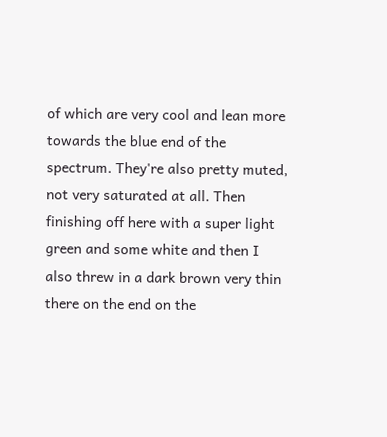of which are very cool and lean more towards the blue end of the spectrum. They're also pretty muted, not very saturated at all. Then finishing off here with a super light green and some white and then I also threw in a dark brown very thin there on the end on the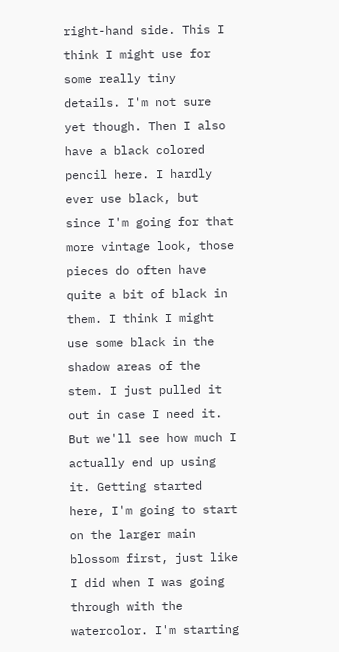right-hand side. This I think I might use for some really tiny details. I'm not sure yet though. Then I also have a black colored pencil here. I hardly ever use black, but since I'm going for that more vintage look, those pieces do often have quite a bit of black in them. I think I might use some black in the shadow areas of the stem. I just pulled it out in case I need it. But we'll see how much I actually end up using it. Getting started here, I'm going to start on the larger main blossom first, just like I did when I was going through with the watercolor. I'm starting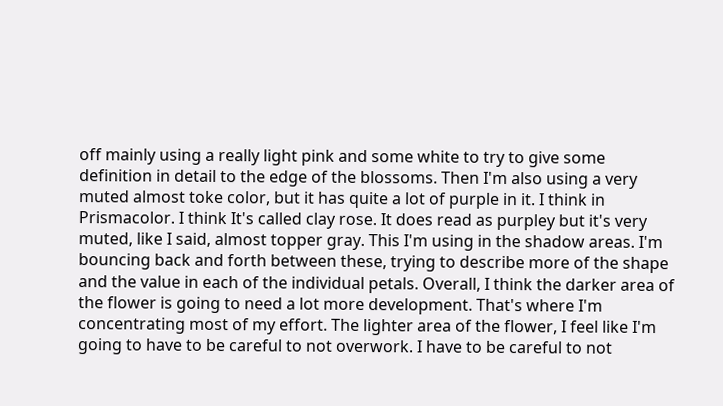off mainly using a really light pink and some white to try to give some definition in detail to the edge of the blossoms. Then I'm also using a very muted almost toke color, but it has quite a lot of purple in it. I think in Prismacolor. I think It's called clay rose. It does read as purpley but it's very muted, like I said, almost topper gray. This I'm using in the shadow areas. I'm bouncing back and forth between these, trying to describe more of the shape and the value in each of the individual petals. Overall, I think the darker area of the flower is going to need a lot more development. That's where I'm concentrating most of my effort. The lighter area of the flower, I feel like I'm going to have to be careful to not overwork. I have to be careful to not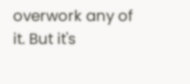overwork any of it. But it's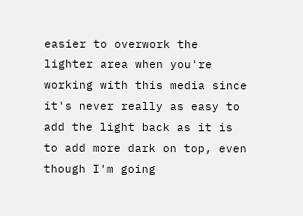easier to overwork the lighter area when you're working with this media since it's never really as easy to add the light back as it is to add more dark on top, even though I'm going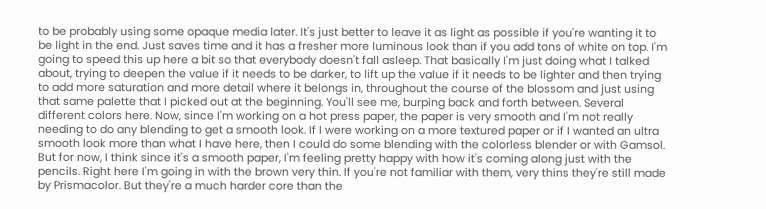to be probably using some opaque media later. It's just better to leave it as light as possible if you're wanting it to be light in the end. Just saves time and it has a fresher more luminous look than if you add tons of white on top. I'm going to speed this up here a bit so that everybody doesn't fall asleep. That basically I'm just doing what I talked about, trying to deepen the value if it needs to be darker, to lift up the value if it needs to be lighter and then trying to add more saturation and more detail where it belongs in, throughout the course of the blossom and just using that same palette that I picked out at the beginning. You'll see me, burping back and forth between. Several different colors here. Now, since I'm working on a hot press paper, the paper is very smooth and I'm not really needing to do any blending to get a smooth look. If I were working on a more textured paper or if I wanted an ultra smooth look more than what I have here, then I could do some blending with the colorless blender or with Gamsol. But for now, I think since it's a smooth paper, I'm feeling pretty happy with how it's coming along just with the pencils. Right here I'm going in with the brown very thin. If you're not familiar with them, very thins they're still made by Prismacolor. But they're a much harder core than the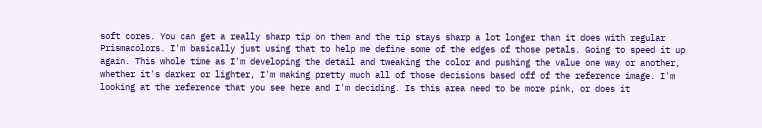soft cores. You can get a really sharp tip on them and the tip stays sharp a lot longer than it does with regular Prismacolors. I'm basically just using that to help me define some of the edges of those petals. Going to speed it up again. This whole time as I'm developing the detail and tweaking the color and pushing the value one way or another, whether it's darker or lighter, I'm making pretty much all of those decisions based off of the reference image. I'm looking at the reference that you see here and I'm deciding. Is this area need to be more pink, or does it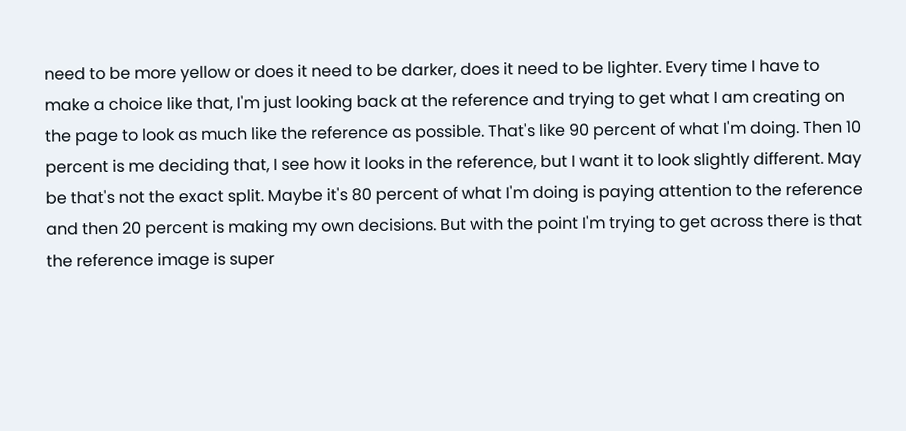need to be more yellow or does it need to be darker, does it need to be lighter. Every time I have to make a choice like that, I'm just looking back at the reference and trying to get what I am creating on the page to look as much like the reference as possible. That's like 90 percent of what I'm doing. Then 10 percent is me deciding that, I see how it looks in the reference, but I want it to look slightly different. May be that's not the exact split. Maybe it's 80 percent of what I'm doing is paying attention to the reference and then 20 percent is making my own decisions. But with the point I'm trying to get across there is that the reference image is super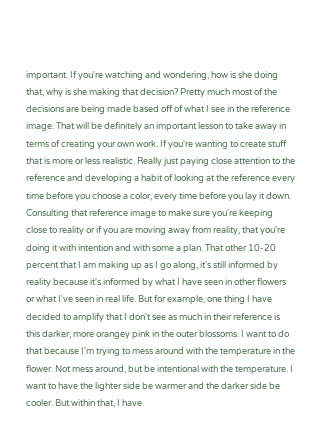important. If you're watching and wondering, how is she doing that, why is she making that decision? Pretty much most of the decisions are being made based off of what I see in the reference image. That will be definitely an important lesson to take away in terms of creating your own work. If you're wanting to create stuff that is more or less realistic. Really just paying close attention to the reference and developing a habit of looking at the reference every time before you choose a color, every time before you lay it down. Consulting that reference image to make sure you're keeping close to reality or if you are moving away from reality, that you're doing it with intention and with some a plan. That other 10-20 percent that I am making up as I go along, it's still informed by reality because it's informed by what I have seen in other flowers or what I've seen in real life. But for example, one thing I have decided to amplify that I don't see as much in their reference is this darker, more orangey pink in the outer blossoms. I want to do that because I'm trying to mess around with the temperature in the flower. Not mess around, but be intentional with the temperature. I want to have the lighter side be warmer and the darker side be cooler. But within that, I have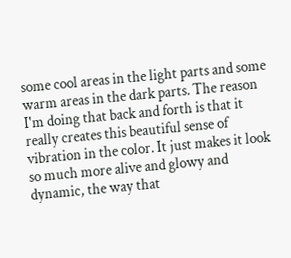some cool areas in the light parts and some warm areas in the dark parts. The reason I'm doing that back and forth is that it really creates this beautiful sense of vibration in the color. It just makes it look so much more alive and glowy and dynamic, the way that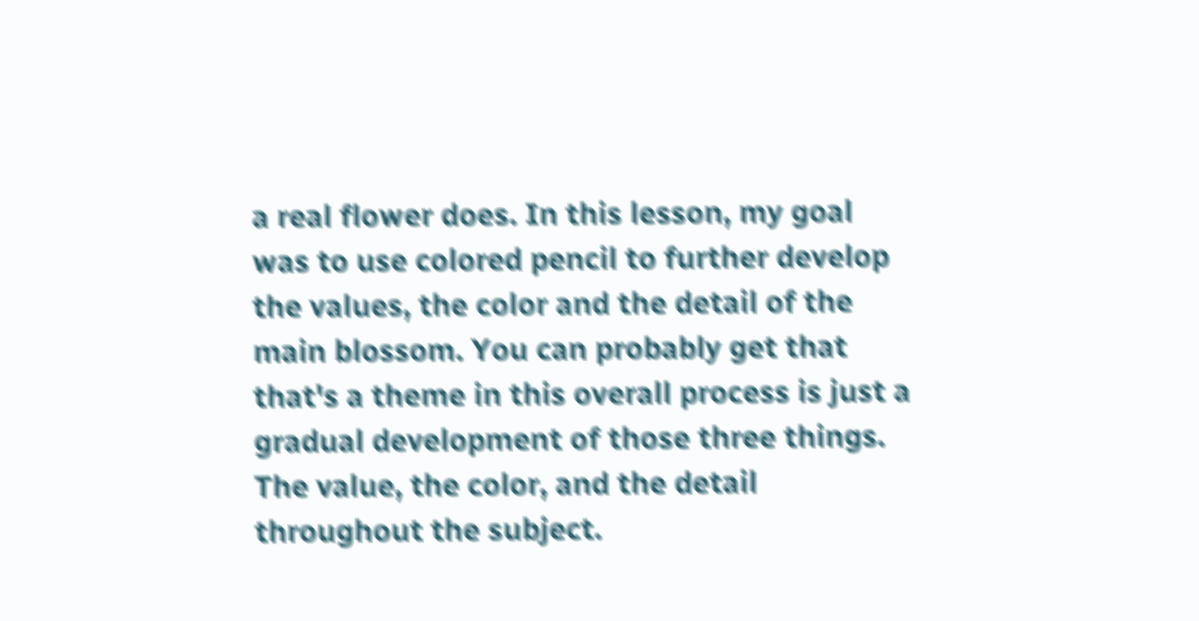a real flower does. In this lesson, my goal was to use colored pencil to further develop the values, the color and the detail of the main blossom. You can probably get that that's a theme in this overall process is just a gradual development of those three things. The value, the color, and the detail throughout the subject.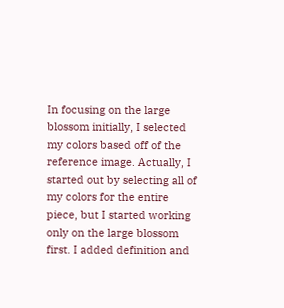In focusing on the large blossom initially, I selected my colors based off of the reference image. Actually, I started out by selecting all of my colors for the entire piece, but I started working only on the large blossom first. I added definition and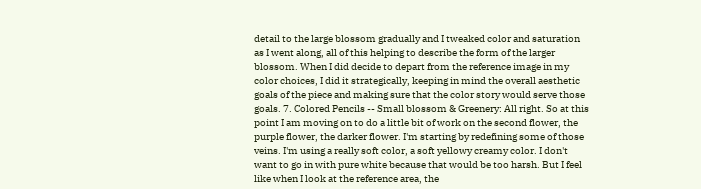detail to the large blossom gradually and I tweaked color and saturation as I went along, all of this helping to describe the form of the larger blossom. When I did decide to depart from the reference image in my color choices, I did it strategically, keeping in mind the overall aesthetic goals of the piece and making sure that the color story would serve those goals. 7. Colored Pencils -- Small blossom & Greenery: All right. So at this point I am moving on to do a little bit of work on the second flower, the purple flower, the darker flower. I'm starting by redefining some of those veins. I'm using a really soft color, a soft yellowy creamy color. I don't want to go in with pure white because that would be too harsh. But I feel like when I look at the reference area, the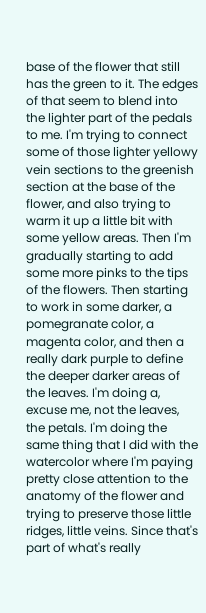base of the flower that still has the green to it. The edges of that seem to blend into the lighter part of the pedals to me. I'm trying to connect some of those lighter yellowy vein sections to the greenish section at the base of the flower, and also trying to warm it up a little bit with some yellow areas. Then I'm gradually starting to add some more pinks to the tips of the flowers. Then starting to work in some darker, a pomegranate color, a magenta color, and then a really dark purple to define the deeper darker areas of the leaves. I'm doing a, excuse me, not the leaves, the petals. I'm doing the same thing that I did with the watercolor where I'm paying pretty close attention to the anatomy of the flower and trying to preserve those little ridges, little veins. Since that's part of what's really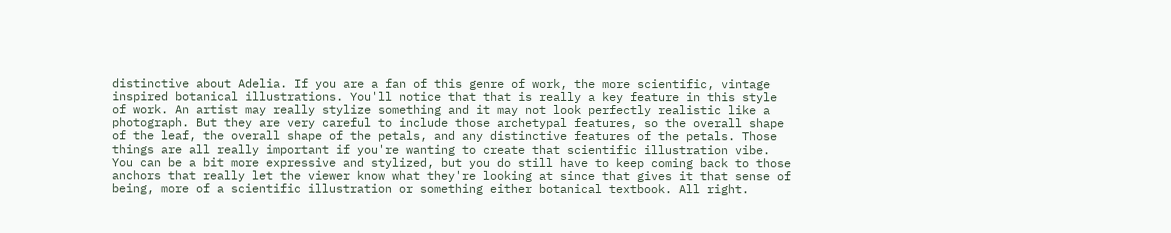distinctive about Adelia. If you are a fan of this genre of work, the more scientific, vintage inspired botanical illustrations. You'll notice that that is really a key feature in this style of work. An artist may really stylize something and it may not look perfectly realistic like a photograph. But they are very careful to include those archetypal features, so the overall shape of the leaf, the overall shape of the petals, and any distinctive features of the petals. Those things are all really important if you're wanting to create that scientific illustration vibe. You can be a bit more expressive and stylized, but you do still have to keep coming back to those anchors that really let the viewer know what they're looking at since that gives it that sense of being, more of a scientific illustration or something either botanical textbook. All right.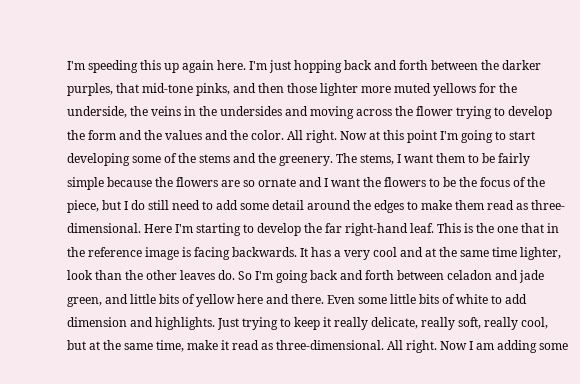I'm speeding this up again here. I'm just hopping back and forth between the darker purples, that mid-tone pinks, and then those lighter more muted yellows for the underside, the veins in the undersides and moving across the flower trying to develop the form and the values and the color. All right. Now at this point I'm going to start developing some of the stems and the greenery. The stems, I want them to be fairly simple because the flowers are so ornate and I want the flowers to be the focus of the piece, but I do still need to add some detail around the edges to make them read as three-dimensional. Here I'm starting to develop the far right-hand leaf. This is the one that in the reference image is facing backwards. It has a very cool and at the same time lighter, look than the other leaves do. So I'm going back and forth between celadon and jade green, and little bits of yellow here and there. Even some little bits of white to add dimension and highlights. Just trying to keep it really delicate, really soft, really cool, but at the same time, make it read as three-dimensional. All right. Now I am adding some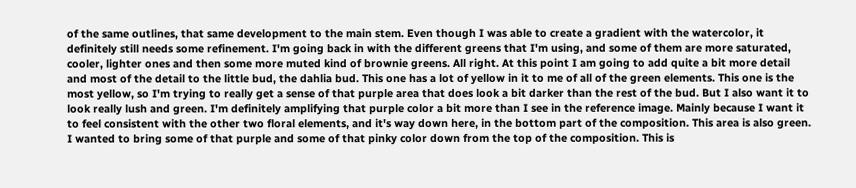of the same outlines, that same development to the main stem. Even though I was able to create a gradient with the watercolor, it definitely still needs some refinement. I'm going back in with the different greens that I'm using, and some of them are more saturated, cooler, lighter ones and then some more muted kind of brownie greens. All right. At this point I am going to add quite a bit more detail and most of the detail to the little bud, the dahlia bud. This one has a lot of yellow in it to me of all of the green elements. This one is the most yellow, so I'm trying to really get a sense of that purple area that does look a bit darker than the rest of the bud. But I also want it to look really lush and green. I'm definitely amplifying that purple color a bit more than I see in the reference image. Mainly because I want it to feel consistent with the other two floral elements, and it's way down here, in the bottom part of the composition. This area is also green. I wanted to bring some of that purple and some of that pinky color down from the top of the composition. This is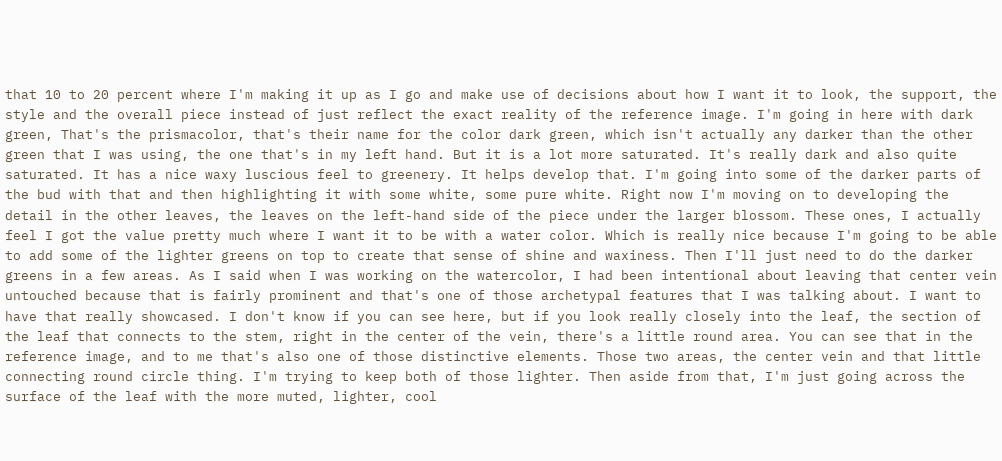that 10 to 20 percent where I'm making it up as I go and make use of decisions about how I want it to look, the support, the style and the overall piece instead of just reflect the exact reality of the reference image. I'm going in here with dark green, That's the prismacolor, that's their name for the color dark green, which isn't actually any darker than the other green that I was using, the one that's in my left hand. But it is a lot more saturated. It's really dark and also quite saturated. It has a nice waxy luscious feel to greenery. It helps develop that. I'm going into some of the darker parts of the bud with that and then highlighting it with some white, some pure white. Right now I'm moving on to developing the detail in the other leaves, the leaves on the left-hand side of the piece under the larger blossom. These ones, I actually feel I got the value pretty much where I want it to be with a water color. Which is really nice because I'm going to be able to add some of the lighter greens on top to create that sense of shine and waxiness. Then I'll just need to do the darker greens in a few areas. As I said when I was working on the watercolor, I had been intentional about leaving that center vein untouched because that is fairly prominent and that's one of those archetypal features that I was talking about. I want to have that really showcased. I don't know if you can see here, but if you look really closely into the leaf, the section of the leaf that connects to the stem, right in the center of the vein, there's a little round area. You can see that in the reference image, and to me that's also one of those distinctive elements. Those two areas, the center vein and that little connecting round circle thing. I'm trying to keep both of those lighter. Then aside from that, I'm just going across the surface of the leaf with the more muted, lighter, cool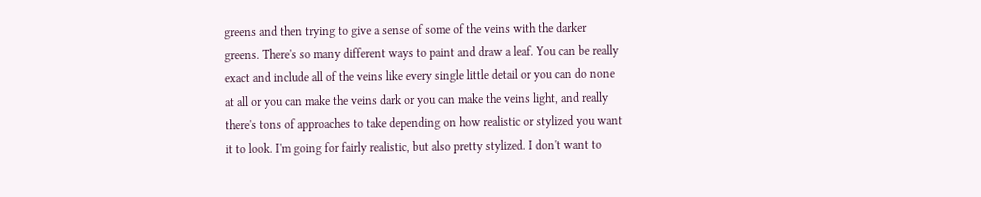greens and then trying to give a sense of some of the veins with the darker greens. There's so many different ways to paint and draw a leaf. You can be really exact and include all of the veins like every single little detail or you can do none at all or you can make the veins dark or you can make the veins light, and really there's tons of approaches to take depending on how realistic or stylized you want it to look. I'm going for fairly realistic, but also pretty stylized. I don't want to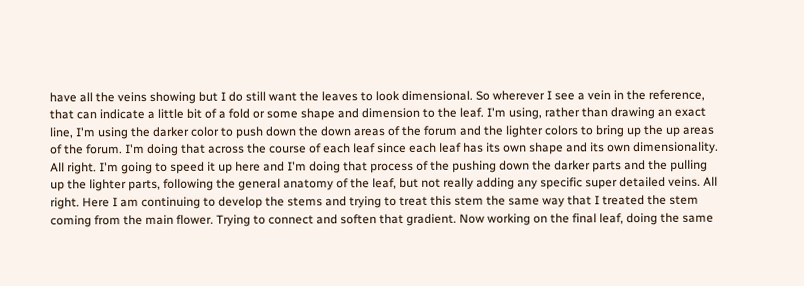have all the veins showing but I do still want the leaves to look dimensional. So wherever I see a vein in the reference, that can indicate a little bit of a fold or some shape and dimension to the leaf. I'm using, rather than drawing an exact line, I'm using the darker color to push down the down areas of the forum and the lighter colors to bring up the up areas of the forum. I'm doing that across the course of each leaf since each leaf has its own shape and its own dimensionality. All right. I'm going to speed it up here and I'm doing that process of the pushing down the darker parts and the pulling up the lighter parts, following the general anatomy of the leaf, but not really adding any specific super detailed veins. All right. Here I am continuing to develop the stems and trying to treat this stem the same way that I treated the stem coming from the main flower. Trying to connect and soften that gradient. Now working on the final leaf, doing the same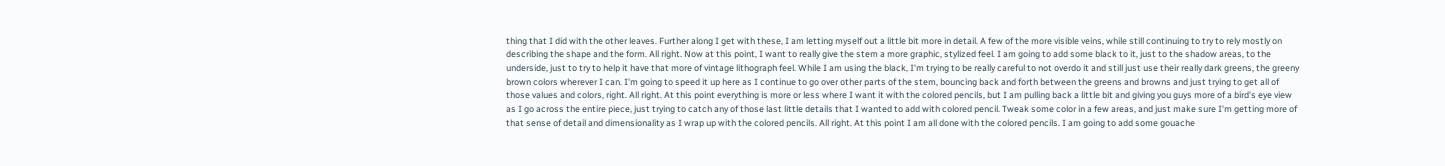thing that I did with the other leaves. Further along I get with these, I am letting myself out a little bit more in detail. A few of the more visible veins, while still continuing to try to rely mostly on describing the shape and the form. All right. Now at this point, I want to really give the stem a more graphic, stylized feel. I am going to add some black to it, just to the shadow areas, to the underside, just to try to help it have that more of vintage lithograph feel. While I am using the black, I'm trying to be really careful to not overdo it and still just use their really dark greens, the greeny brown colors wherever I can. I'm going to speed it up here as I continue to go over other parts of the stem, bouncing back and forth between the greens and browns and just trying to get all of those values and colors, right. All right. At this point everything is more or less where I want it with the colored pencils, but I am pulling back a little bit and giving you guys more of a bird's eye view as I go across the entire piece, just trying to catch any of those last little details that I wanted to add with colored pencil. Tweak some color in a few areas, and just make sure I'm getting more of that sense of detail and dimensionality as I wrap up with the colored pencils. All right. At this point I am all done with the colored pencils. I am going to add some gouache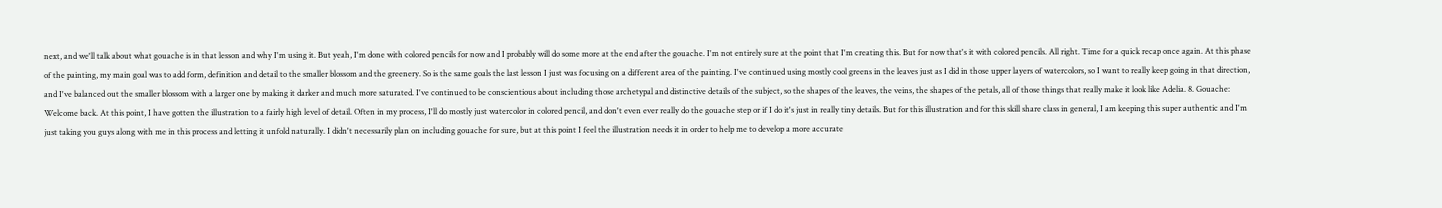next, and we'll talk about what gouache is in that lesson and why I'm using it. But yeah, I'm done with colored pencils for now and I probably will do some more at the end after the gouache. I'm not entirely sure at the point that I'm creating this. But for now that's it with colored pencils. All right. Time for a quick recap once again. At this phase of the painting, my main goal was to add form, definition and detail to the smaller blossom and the greenery. So is the same goals the last lesson I just was focusing on a different area of the painting. I've continued using mostly cool greens in the leaves just as I did in those upper layers of watercolors, so I want to really keep going in that direction, and I've balanced out the smaller blossom with a larger one by making it darker and much more saturated. I've continued to be conscientious about including those archetypal and distinctive details of the subject, so the shapes of the leaves, the veins, the shapes of the petals, all of those things that really make it look like Adelia. 8. Gouache: Welcome back. At this point, I have gotten the illustration to a fairly high level of detail. Often in my process, I'll do mostly just watercolor in colored pencil, and don't even ever really do the gouache step or if I do it's just in really tiny details. But for this illustration and for this skill share class in general, I am keeping this super authentic and I'm just taking you guys along with me in this process and letting it unfold naturally. I didn't necessarily plan on including gouache for sure, but at this point I feel the illustration needs it in order to help me to develop a more accurate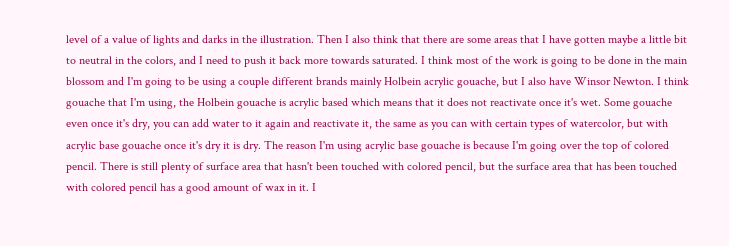level of a value of lights and darks in the illustration. Then I also think that there are some areas that I have gotten maybe a little bit to neutral in the colors, and I need to push it back more towards saturated. I think most of the work is going to be done in the main blossom and I'm going to be using a couple different brands mainly Holbein acrylic gouache, but I also have Winsor Newton. I think gouache that I'm using, the Holbein gouache is acrylic based which means that it does not reactivate once it's wet. Some gouache even once it's dry, you can add water to it again and reactivate it, the same as you can with certain types of watercolor, but with acrylic base gouache once it's dry it is dry. The reason I'm using acrylic base gouache is because I'm going over the top of colored pencil. There is still plenty of surface area that hasn't been touched with colored pencil, but the surface area that has been touched with colored pencil has a good amount of wax in it. I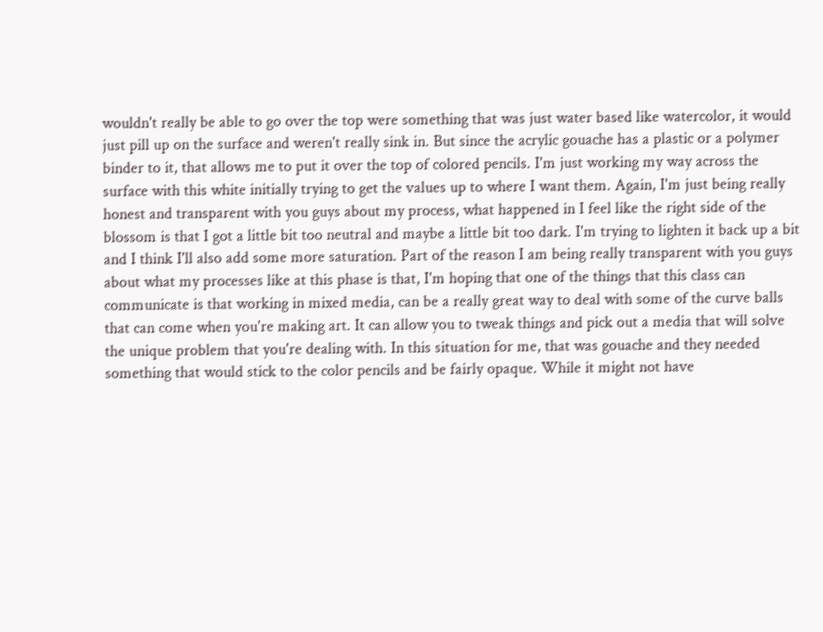wouldn't really be able to go over the top were something that was just water based like watercolor, it would just pill up on the surface and weren't really sink in. But since the acrylic gouache has a plastic or a polymer binder to it, that allows me to put it over the top of colored pencils. I'm just working my way across the surface with this white initially trying to get the values up to where I want them. Again, I'm just being really honest and transparent with you guys about my process, what happened in I feel like the right side of the blossom is that I got a little bit too neutral and maybe a little bit too dark. I'm trying to lighten it back up a bit and I think I'll also add some more saturation. Part of the reason I am being really transparent with you guys about what my processes like at this phase is that, I'm hoping that one of the things that this class can communicate is that working in mixed media, can be a really great way to deal with some of the curve balls that can come when you're making art. It can allow you to tweak things and pick out a media that will solve the unique problem that you're dealing with. In this situation for me, that was gouache and they needed something that would stick to the color pencils and be fairly opaque. While it might not have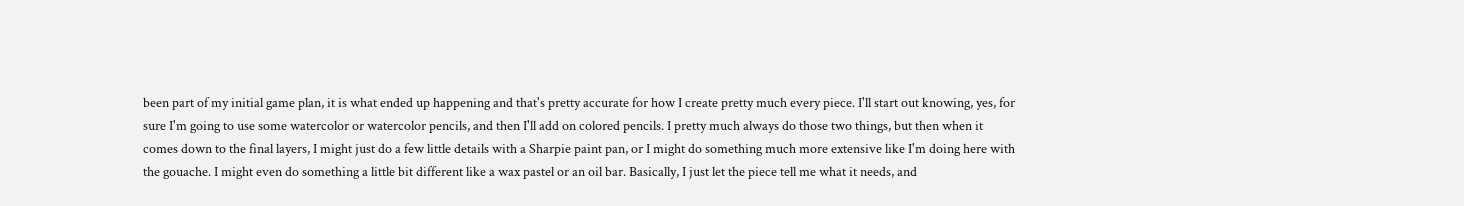been part of my initial game plan, it is what ended up happening and that's pretty accurate for how I create pretty much every piece. I'll start out knowing, yes, for sure I'm going to use some watercolor or watercolor pencils, and then I'll add on colored pencils. I pretty much always do those two things, but then when it comes down to the final layers, I might just do a few little details with a Sharpie paint pan, or I might do something much more extensive like I'm doing here with the gouache. I might even do something a little bit different like a wax pastel or an oil bar. Basically, I just let the piece tell me what it needs, and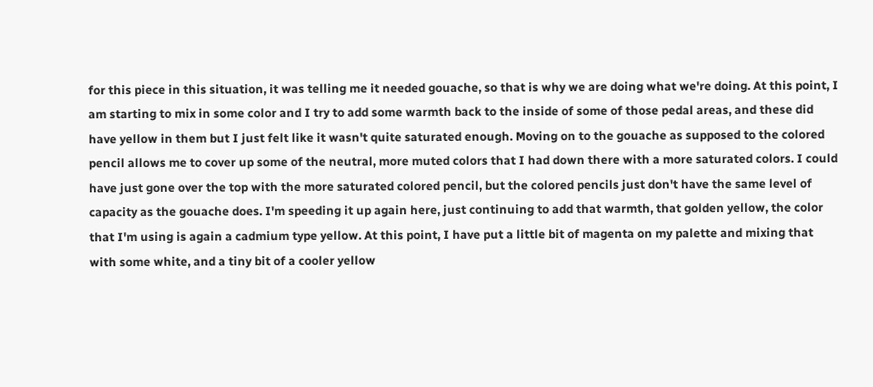for this piece in this situation, it was telling me it needed gouache, so that is why we are doing what we're doing. At this point, I am starting to mix in some color and I try to add some warmth back to the inside of some of those pedal areas, and these did have yellow in them but I just felt like it wasn't quite saturated enough. Moving on to the gouache as supposed to the colored pencil allows me to cover up some of the neutral, more muted colors that I had down there with a more saturated colors. I could have just gone over the top with the more saturated colored pencil, but the colored pencils just don't have the same level of capacity as the gouache does. I'm speeding it up again here, just continuing to add that warmth, that golden yellow, the color that I'm using is again a cadmium type yellow. At this point, I have put a little bit of magenta on my palette and mixing that with some white, and a tiny bit of a cooler yellow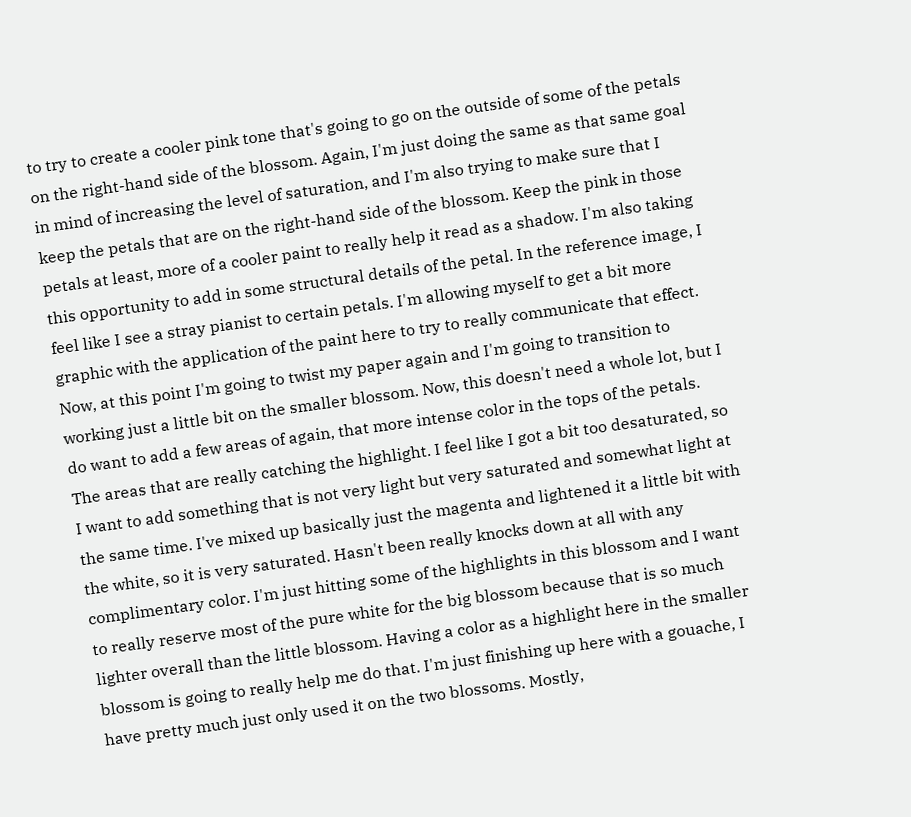to try to create a cooler pink tone that's going to go on the outside of some of the petals on the right-hand side of the blossom. Again, I'm just doing the same as that same goal in mind of increasing the level of saturation, and I'm also trying to make sure that I keep the petals that are on the right-hand side of the blossom. Keep the pink in those petals at least, more of a cooler paint to really help it read as a shadow. I'm also taking this opportunity to add in some structural details of the petal. In the reference image, I feel like I see a stray pianist to certain petals. I'm allowing myself to get a bit more graphic with the application of the paint here to try to really communicate that effect. Now, at this point I'm going to twist my paper again and I'm going to transition to working just a little bit on the smaller blossom. Now, this doesn't need a whole lot, but I do want to add a few areas of again, that more intense color in the tops of the petals. The areas that are really catching the highlight. I feel like I got a bit too desaturated, so I want to add something that is not very light but very saturated and somewhat light at the same time. I've mixed up basically just the magenta and lightened it a little bit with the white, so it is very saturated. Hasn't been really knocks down at all with any complimentary color. I'm just hitting some of the highlights in this blossom and I want to really reserve most of the pure white for the big blossom because that is so much lighter overall than the little blossom. Having a color as a highlight here in the smaller blossom is going to really help me do that. I'm just finishing up here with a gouache, I have pretty much just only used it on the two blossoms. Mostly,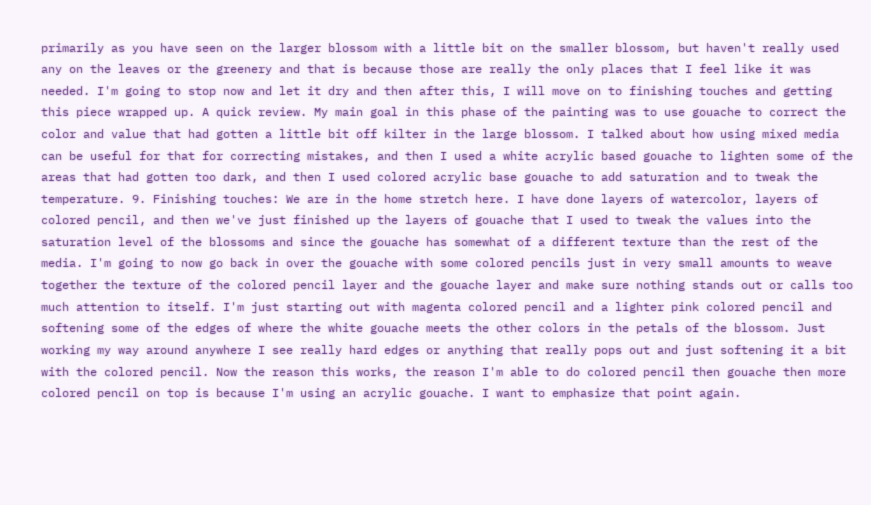primarily as you have seen on the larger blossom with a little bit on the smaller blossom, but haven't really used any on the leaves or the greenery and that is because those are really the only places that I feel like it was needed. I'm going to stop now and let it dry and then after this, I will move on to finishing touches and getting this piece wrapped up. A quick review. My main goal in this phase of the painting was to use gouache to correct the color and value that had gotten a little bit off kilter in the large blossom. I talked about how using mixed media can be useful for that for correcting mistakes, and then I used a white acrylic based gouache to lighten some of the areas that had gotten too dark, and then I used colored acrylic base gouache to add saturation and to tweak the temperature. 9. Finishing touches: We are in the home stretch here. I have done layers of watercolor, layers of colored pencil, and then we've just finished up the layers of gouache that I used to tweak the values into the saturation level of the blossoms and since the gouache has somewhat of a different texture than the rest of the media. I'm going to now go back in over the gouache with some colored pencils just in very small amounts to weave together the texture of the colored pencil layer and the gouache layer and make sure nothing stands out or calls too much attention to itself. I'm just starting out with magenta colored pencil and a lighter pink colored pencil and softening some of the edges of where the white gouache meets the other colors in the petals of the blossom. Just working my way around anywhere I see really hard edges or anything that really pops out and just softening it a bit with the colored pencil. Now the reason this works, the reason I'm able to do colored pencil then gouache then more colored pencil on top is because I'm using an acrylic gouache. I want to emphasize that point again.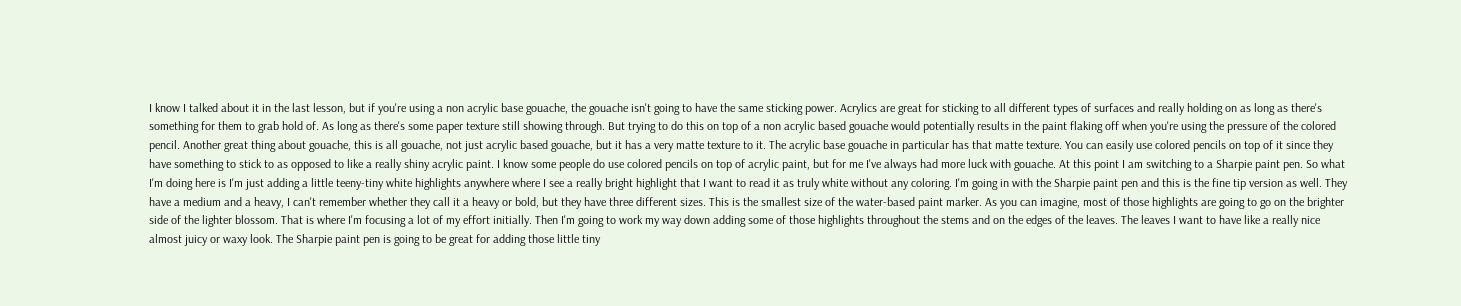I know I talked about it in the last lesson, but if you're using a non acrylic base gouache, the gouache isn't going to have the same sticking power. Acrylics are great for sticking to all different types of surfaces and really holding on as long as there's something for them to grab hold of. As long as there's some paper texture still showing through. But trying to do this on top of a non acrylic based gouache would potentially results in the paint flaking off when you're using the pressure of the colored pencil. Another great thing about gouache, this is all gouache, not just acrylic based gouache, but it has a very matte texture to it. The acrylic base gouache in particular has that matte texture. You can easily use colored pencils on top of it since they have something to stick to as opposed to like a really shiny acrylic paint. I know some people do use colored pencils on top of acrylic paint, but for me I've always had more luck with gouache. At this point I am switching to a Sharpie paint pen. So what I'm doing here is I'm just adding a little teeny-tiny white highlights anywhere where I see a really bright highlight that I want to read it as truly white without any coloring. I'm going in with the Sharpie paint pen and this is the fine tip version as well. They have a medium and a heavy, I can't remember whether they call it a heavy or bold, but they have three different sizes. This is the smallest size of the water-based paint marker. As you can imagine, most of those highlights are going to go on the brighter side of the lighter blossom. That is where I'm focusing a lot of my effort initially. Then I'm going to work my way down adding some of those highlights throughout the stems and on the edges of the leaves. The leaves I want to have like a really nice almost juicy or waxy look. The Sharpie paint pen is going to be great for adding those little tiny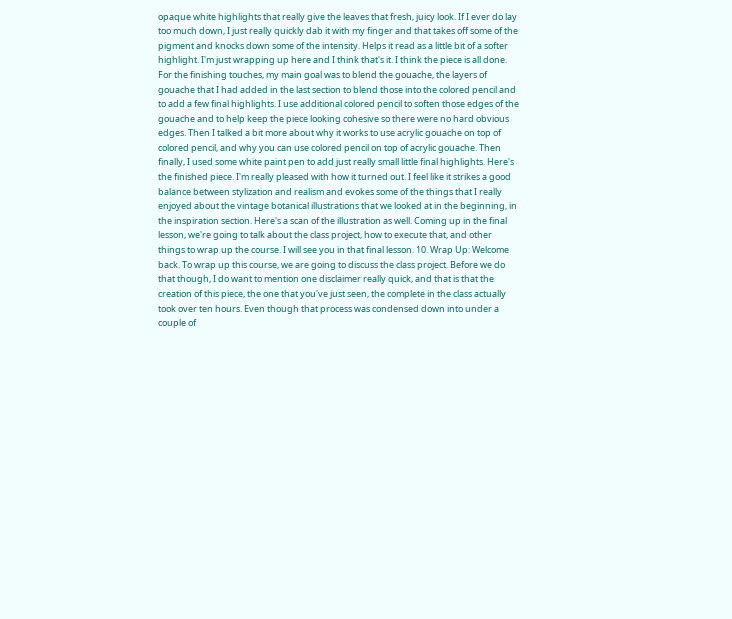opaque white highlights that really give the leaves that fresh, juicy look. If I ever do lay too much down, I just really quickly dab it with my finger and that takes off some of the pigment and knocks down some of the intensity. Helps it read as a little bit of a softer highlight. I'm just wrapping up here and I think that's it. I think the piece is all done. For the finishing touches, my main goal was to blend the gouache, the layers of gouache that I had added in the last section to blend those into the colored pencil and to add a few final highlights. I use additional colored pencil to soften those edges of the gouache and to help keep the piece looking cohesive so there were no hard obvious edges. Then I talked a bit more about why it works to use acrylic gouache on top of colored pencil, and why you can use colored pencil on top of acrylic gouache. Then finally, I used some white paint pen to add just really small little final highlights. Here's the finished piece. I'm really pleased with how it turned out. I feel like it strikes a good balance between stylization and realism and evokes some of the things that I really enjoyed about the vintage botanical illustrations that we looked at in the beginning, in the inspiration section. Here's a scan of the illustration as well. Coming up in the final lesson, we're going to talk about the class project, how to execute that, and other things to wrap up the course. I will see you in that final lesson. 10. Wrap Up: Welcome back. To wrap up this course, we are going to discuss the class project. Before we do that though, I do want to mention one disclaimer really quick, and that is that the creation of this piece, the one that you've just seen, the complete in the class actually took over ten hours. Even though that process was condensed down into under a couple of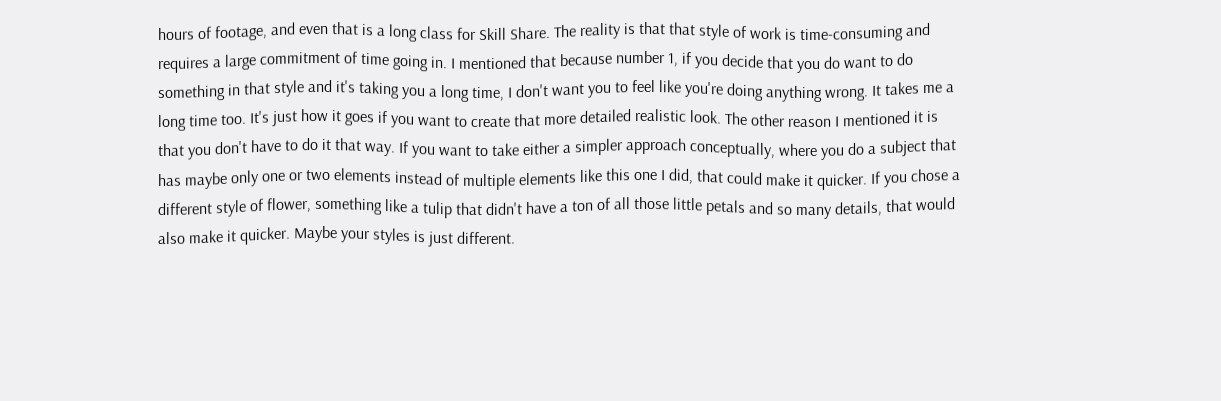hours of footage, and even that is a long class for Skill Share. The reality is that that style of work is time-consuming and requires a large commitment of time going in. I mentioned that because number 1, if you decide that you do want to do something in that style and it's taking you a long time, I don't want you to feel like you're doing anything wrong. It takes me a long time too. It's just how it goes if you want to create that more detailed realistic look. The other reason I mentioned it is that you don't have to do it that way. If you want to take either a simpler approach conceptually, where you do a subject that has maybe only one or two elements instead of multiple elements like this one I did, that could make it quicker. If you chose a different style of flower, something like a tulip that didn't have a ton of all those little petals and so many details, that would also make it quicker. Maybe your styles is just different.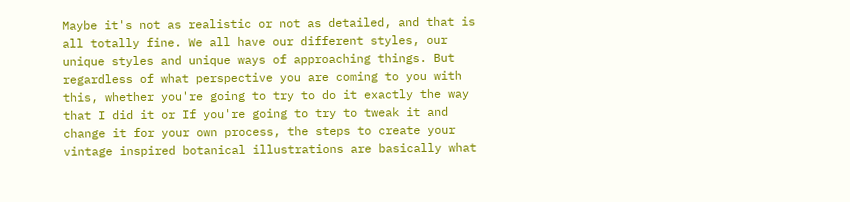Maybe it's not as realistic or not as detailed, and that is all totally fine. We all have our different styles, our unique styles and unique ways of approaching things. But regardless of what perspective you are coming to you with this, whether you're going to try to do it exactly the way that I did it or If you're going to try to tweak it and change it for your own process, the steps to create your vintage inspired botanical illustrations are basically what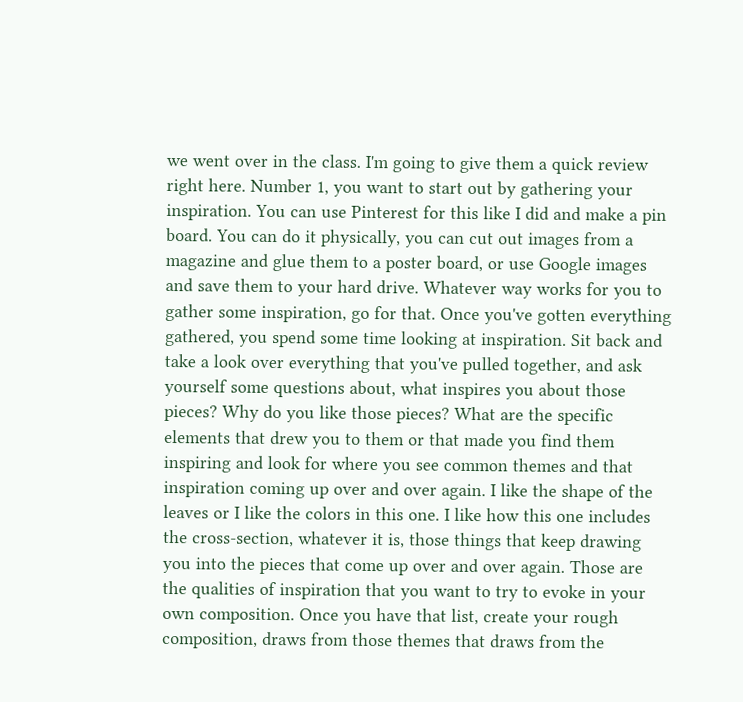we went over in the class. I'm going to give them a quick review right here. Number 1, you want to start out by gathering your inspiration. You can use Pinterest for this like I did and make a pin board. You can do it physically, you can cut out images from a magazine and glue them to a poster board, or use Google images and save them to your hard drive. Whatever way works for you to gather some inspiration, go for that. Once you've gotten everything gathered, you spend some time looking at inspiration. Sit back and take a look over everything that you've pulled together, and ask yourself some questions about, what inspires you about those pieces? Why do you like those pieces? What are the specific elements that drew you to them or that made you find them inspiring and look for where you see common themes and that inspiration coming up over and over again. I like the shape of the leaves or I like the colors in this one. I like how this one includes the cross-section, whatever it is, those things that keep drawing you into the pieces that come up over and over again. Those are the qualities of inspiration that you want to try to evoke in your own composition. Once you have that list, create your rough composition, draws from those themes that draws from the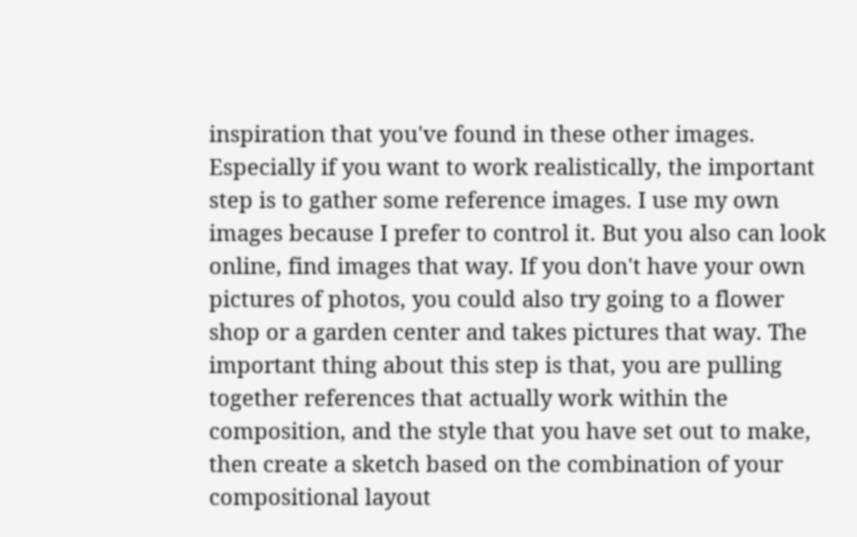inspiration that you've found in these other images. Especially if you want to work realistically, the important step is to gather some reference images. I use my own images because I prefer to control it. But you also can look online, find images that way. If you don't have your own pictures of photos, you could also try going to a flower shop or a garden center and takes pictures that way. The important thing about this step is that, you are pulling together references that actually work within the composition, and the style that you have set out to make, then create a sketch based on the combination of your compositional layout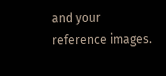and your reference images.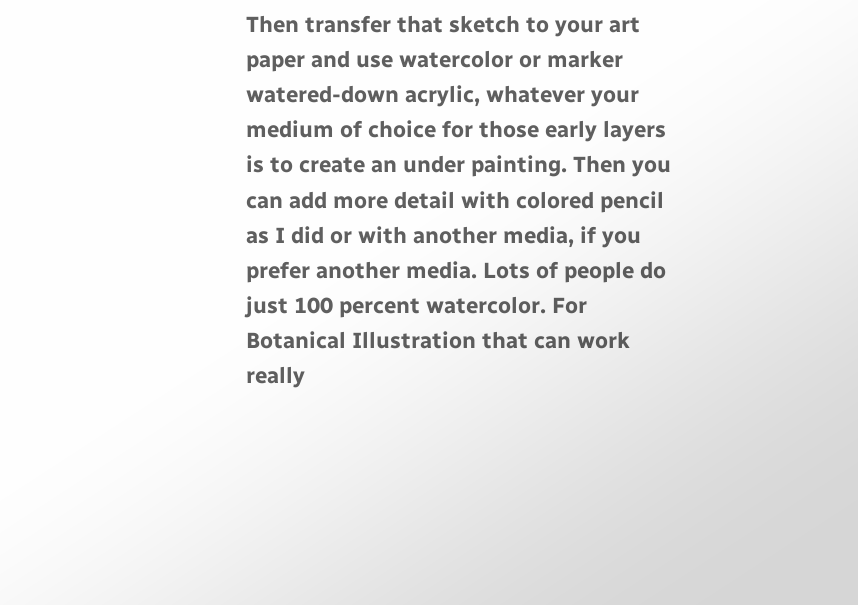Then transfer that sketch to your art paper and use watercolor or marker watered-down acrylic, whatever your medium of choice for those early layers is to create an under painting. Then you can add more detail with colored pencil as I did or with another media, if you prefer another media. Lots of people do just 100 percent watercolor. For Botanical Illustration that can work really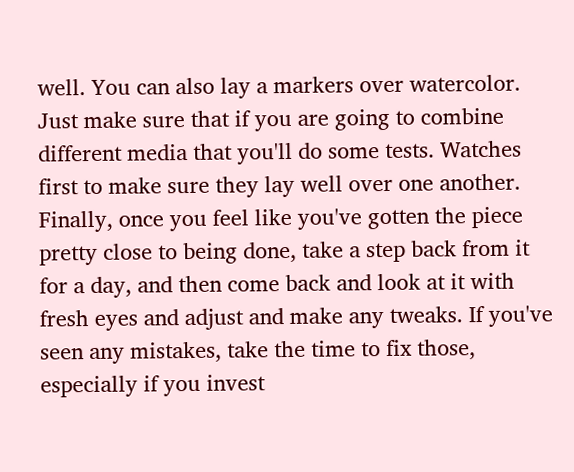well. You can also lay a markers over watercolor. Just make sure that if you are going to combine different media that you'll do some tests. Watches first to make sure they lay well over one another. Finally, once you feel like you've gotten the piece pretty close to being done, take a step back from it for a day, and then come back and look at it with fresh eyes and adjust and make any tweaks. If you've seen any mistakes, take the time to fix those, especially if you invest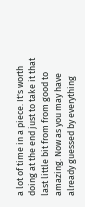a lot of time in a piece. It's worth doing at the end just to take it that last little bit from from good to amazing. Now as you may have already guessed by everything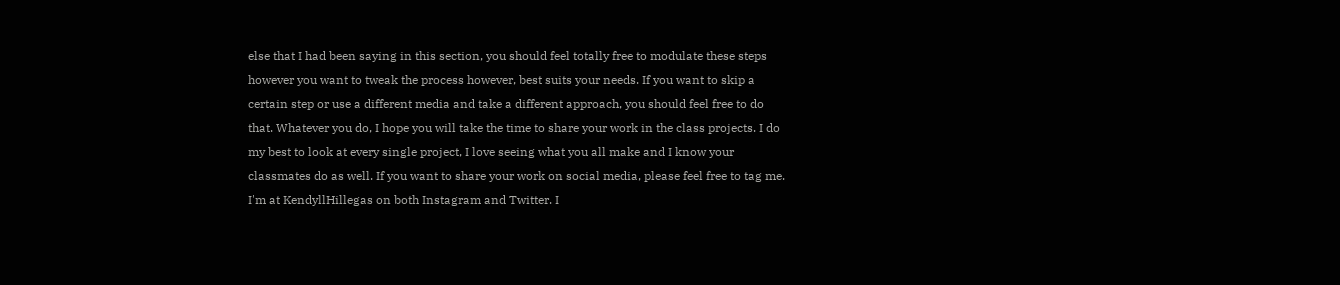else that I had been saying in this section, you should feel totally free to modulate these steps however you want to tweak the process however, best suits your needs. If you want to skip a certain step or use a different media and take a different approach, you should feel free to do that. Whatever you do, I hope you will take the time to share your work in the class projects. I do my best to look at every single project, I love seeing what you all make and I know your classmates do as well. If you want to share your work on social media, please feel free to tag me. I'm at KendyllHillegas on both Instagram and Twitter. I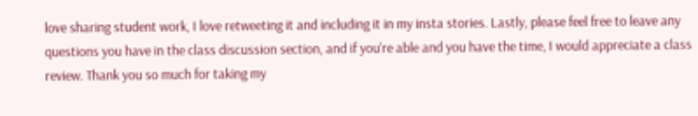love sharing student work, I love retweeting it and including it in my insta stories. Lastly, please feel free to leave any questions you have in the class discussion section, and if you're able and you have the time, I would appreciate a class review. Thank you so much for taking my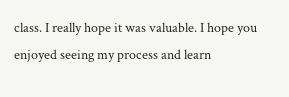class. I really hope it was valuable. I hope you enjoyed seeing my process and learn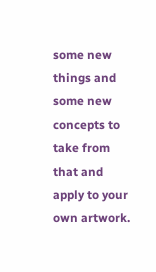some new things and some new concepts to take from that and apply to your own artwork.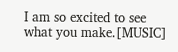I am so excited to see what you make.[MUSIC]